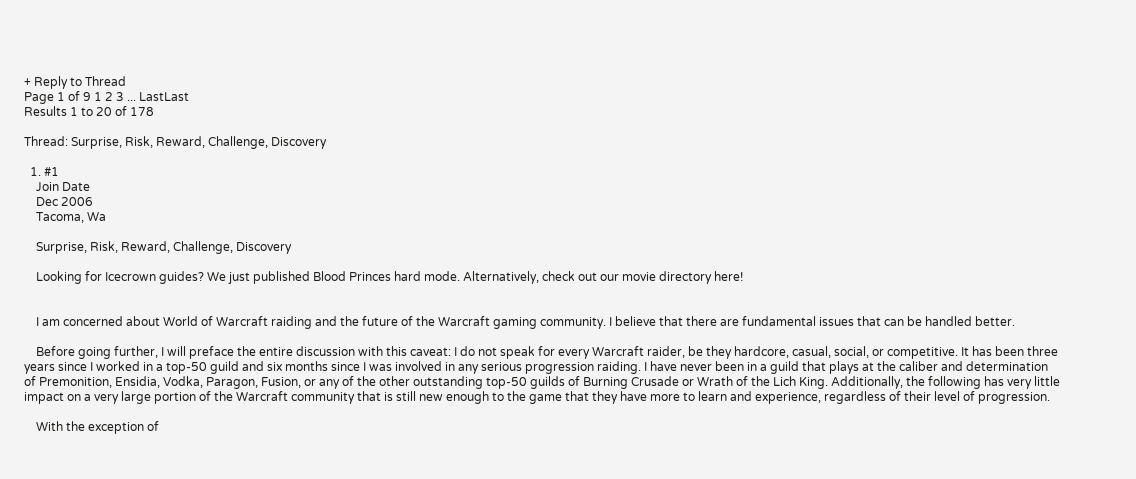+ Reply to Thread
Page 1 of 9 1 2 3 ... LastLast
Results 1 to 20 of 178

Thread: Surprise, Risk, Reward, Challenge, Discovery

  1. #1
    Join Date
    Dec 2006
    Tacoma, Wa

    Surprise, Risk, Reward, Challenge, Discovery

    Looking for Icecrown guides? We just published Blood Princes hard mode. Alternatively, check out our movie directory here!


    I am concerned about World of Warcraft raiding and the future of the Warcraft gaming community. I believe that there are fundamental issues that can be handled better.

    Before going further, I will preface the entire discussion with this caveat: I do not speak for every Warcraft raider, be they hardcore, casual, social, or competitive. It has been three years since I worked in a top-50 guild and six months since I was involved in any serious progression raiding. I have never been in a guild that plays at the caliber and determination of Premonition, Ensidia, Vodka, Paragon, Fusion, or any of the other outstanding top-50 guilds of Burning Crusade or Wrath of the Lich King. Additionally, the following has very little impact on a very large portion of the Warcraft community that is still new enough to the game that they have more to learn and experience, regardless of their level of progression.

    With the exception of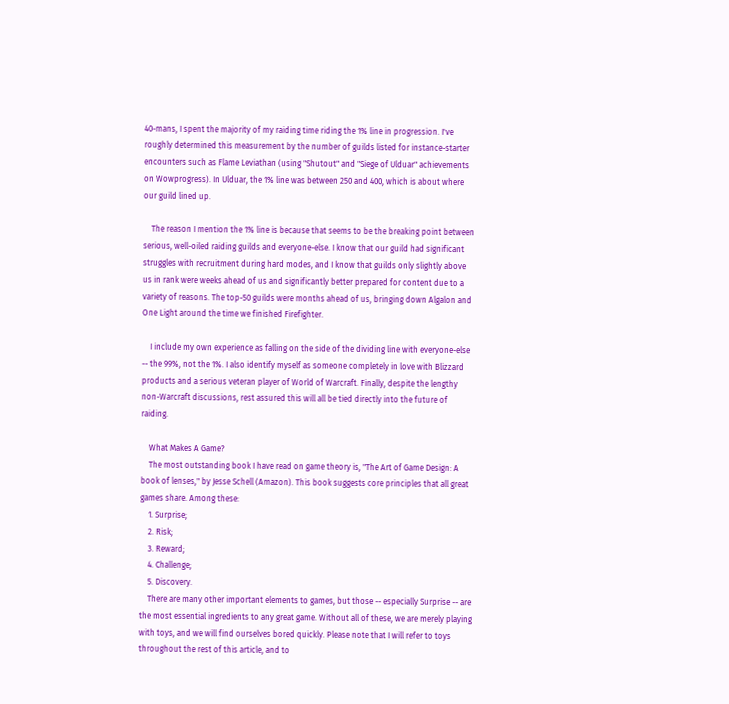40-mans, I spent the majority of my raiding time riding the 1% line in progression. I've roughly determined this measurement by the number of guilds listed for instance-starter encounters such as Flame Leviathan (using "Shutout" and "Siege of Ulduar" achievements on Wowprogress). In Ulduar, the 1% line was between 250 and 400, which is about where our guild lined up.

    The reason I mention the 1% line is because that seems to be the breaking point between serious, well-oiled raiding guilds and everyone-else. I know that our guild had significant struggles with recruitment during hard modes, and I know that guilds only slightly above us in rank were weeks ahead of us and significantly better prepared for content due to a variety of reasons. The top-50 guilds were months ahead of us, bringing down Algalon and One Light around the time we finished Firefighter.

    I include my own experience as falling on the side of the dividing line with everyone-else -- the 99%, not the 1%. I also identify myself as someone completely in love with Blizzard products and a serious veteran player of World of Warcraft. Finally, despite the lengthy non-Warcraft discussions, rest assured this will all be tied directly into the future of raiding.

    What Makes A Game?
    The most outstanding book I have read on game theory is, "The Art of Game Design: A book of lenses," by Jesse Schell (Amazon). This book suggests core principles that all great games share. Among these:
    1. Surprise;
    2. Risk;
    3. Reward;
    4. Challenge;
    5. Discovery.
    There are many other important elements to games, but those -- especially Surprise -- are the most essential ingredients to any great game. Without all of these, we are merely playing with toys, and we will find ourselves bored quickly. Please note that I will refer to toys throughout the rest of this article, and to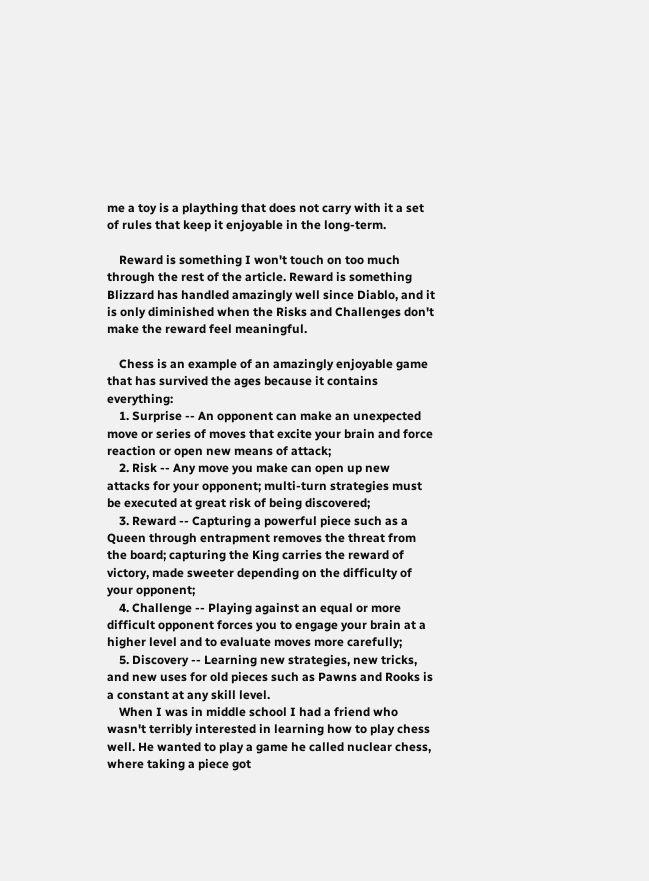me a toy is a plaything that does not carry with it a set of rules that keep it enjoyable in the long-term.

    Reward is something I won't touch on too much through the rest of the article. Reward is something Blizzard has handled amazingly well since Diablo, and it is only diminished when the Risks and Challenges don't make the reward feel meaningful.

    Chess is an example of an amazingly enjoyable game that has survived the ages because it contains everything:
    1. Surprise -- An opponent can make an unexpected move or series of moves that excite your brain and force reaction or open new means of attack;
    2. Risk -- Any move you make can open up new attacks for your opponent; multi-turn strategies must be executed at great risk of being discovered;
    3. Reward -- Capturing a powerful piece such as a Queen through entrapment removes the threat from the board; capturing the King carries the reward of victory, made sweeter depending on the difficulty of your opponent;
    4. Challenge -- Playing against an equal or more difficult opponent forces you to engage your brain at a higher level and to evaluate moves more carefully;
    5. Discovery -- Learning new strategies, new tricks, and new uses for old pieces such as Pawns and Rooks is a constant at any skill level.
    When I was in middle school I had a friend who wasn't terribly interested in learning how to play chess well. He wanted to play a game he called nuclear chess, where taking a piece got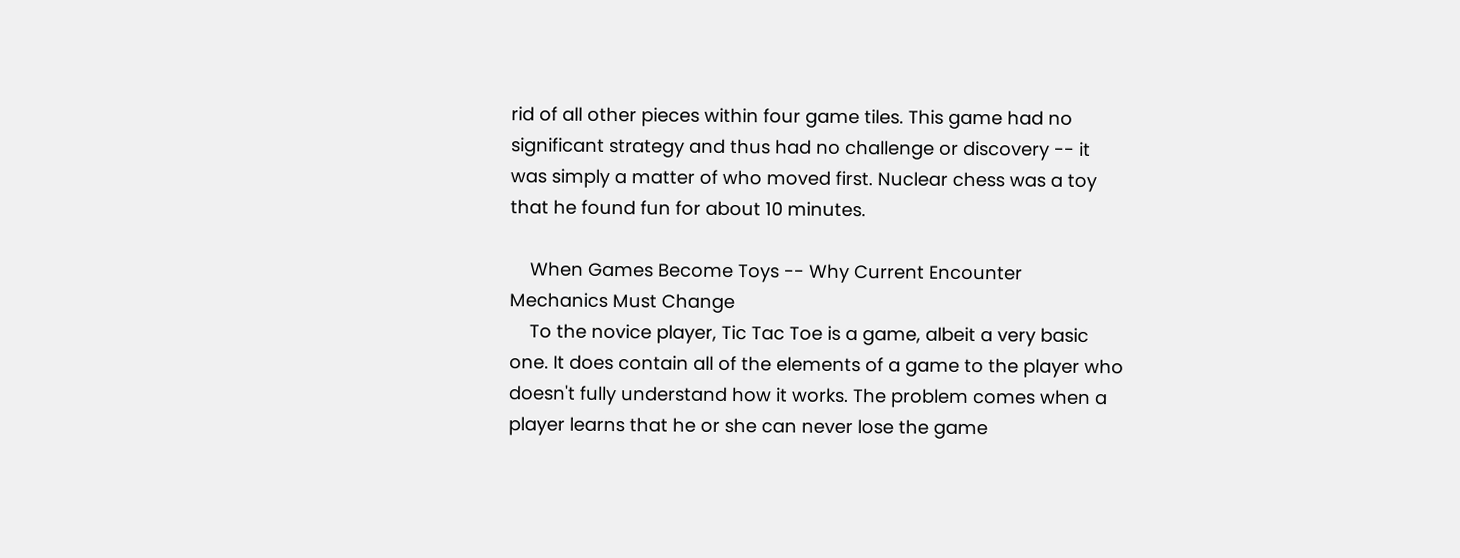rid of all other pieces within four game tiles. This game had no significant strategy and thus had no challenge or discovery -- it was simply a matter of who moved first. Nuclear chess was a toy that he found fun for about 10 minutes.

    When Games Become Toys -- Why Current Encounter Mechanics Must Change
    To the novice player, Tic Tac Toe is a game, albeit a very basic one. It does contain all of the elements of a game to the player who doesn't fully understand how it works. The problem comes when a player learns that he or she can never lose the game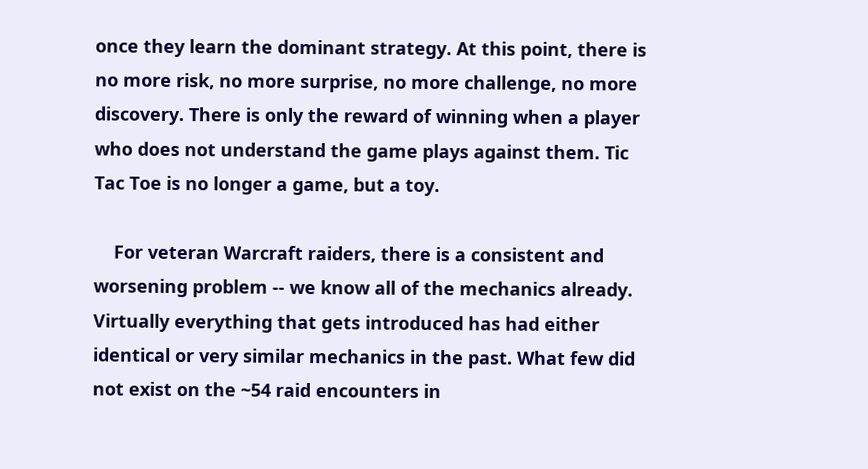once they learn the dominant strategy. At this point, there is no more risk, no more surprise, no more challenge, no more discovery. There is only the reward of winning when a player who does not understand the game plays against them. Tic Tac Toe is no longer a game, but a toy.

    For veteran Warcraft raiders, there is a consistent and worsening problem -- we know all of the mechanics already. Virtually everything that gets introduced has had either identical or very similar mechanics in the past. What few did not exist on the ~54 raid encounters in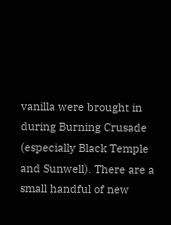vanilla were brought in during Burning Crusade (especially Black Temple and Sunwell). There are a small handful of new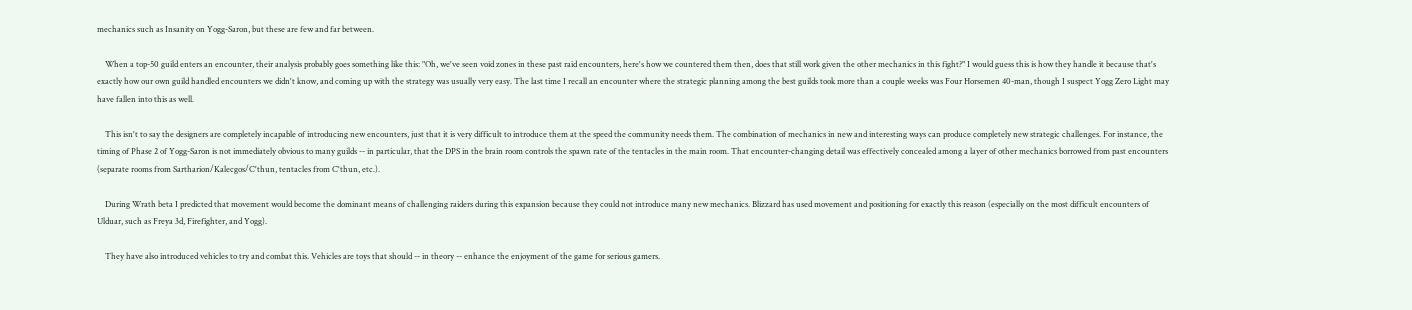mechanics such as Insanity on Yogg-Saron, but these are few and far between.

    When a top-50 guild enters an encounter, their analysis probably goes something like this: "Oh, we've seen void zones in these past raid encounters, here's how we countered them then, does that still work given the other mechanics in this fight?" I would guess this is how they handle it because that's exactly how our own guild handled encounters we didn't know, and coming up with the strategy was usually very easy. The last time I recall an encounter where the strategic planning among the best guilds took more than a couple weeks was Four Horsemen 40-man, though I suspect Yogg Zero Light may have fallen into this as well.

    This isn't to say the designers are completely incapable of introducing new encounters, just that it is very difficult to introduce them at the speed the community needs them. The combination of mechanics in new and interesting ways can produce completely new strategic challenges. For instance, the timing of Phase 2 of Yogg-Saron is not immediately obvious to many guilds -- in particular, that the DPS in the brain room controls the spawn rate of the tentacles in the main room. That encounter-changing detail was effectively concealed among a layer of other mechanics borrowed from past encounters (separate rooms from Sartharion/Kalecgos/C'thun, tentacles from C'thun, etc.).

    During Wrath beta I predicted that movement would become the dominant means of challenging raiders during this expansion because they could not introduce many new mechanics. Blizzard has used movement and positioning for exactly this reason (especially on the most difficult encounters of Ulduar, such as Freya 3d, Firefighter, and Yogg).

    They have also introduced vehicles to try and combat this. Vehicles are toys that should -- in theory -- enhance the enjoyment of the game for serious gamers.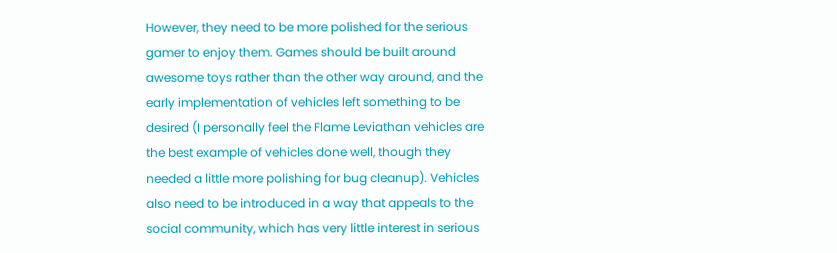However, they need to be more polished for the serious gamer to enjoy them. Games should be built around awesome toys rather than the other way around, and the early implementation of vehicles left something to be desired (I personally feel the Flame Leviathan vehicles are the best example of vehicles done well, though they needed a little more polishing for bug cleanup). Vehicles also need to be introduced in a way that appeals to the social community, which has very little interest in serious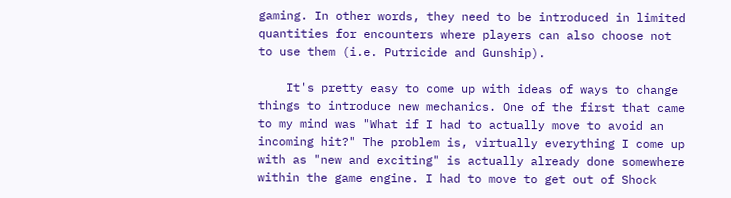gaming. In other words, they need to be introduced in limited quantities for encounters where players can also choose not to use them (i.e. Putricide and Gunship).

    It's pretty easy to come up with ideas of ways to change things to introduce new mechanics. One of the first that came to my mind was "What if I had to actually move to avoid an incoming hit?" The problem is, virtually everything I come up with as "new and exciting" is actually already done somewhere within the game engine. I had to move to get out of Shock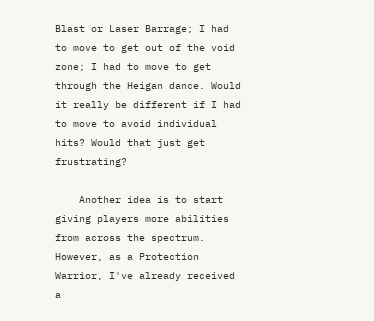Blast or Laser Barrage; I had to move to get out of the void zone; I had to move to get through the Heigan dance. Would it really be different if I had to move to avoid individual hits? Would that just get frustrating?

    Another idea is to start giving players more abilities from across the spectrum. However, as a Protection Warrior, I've already received a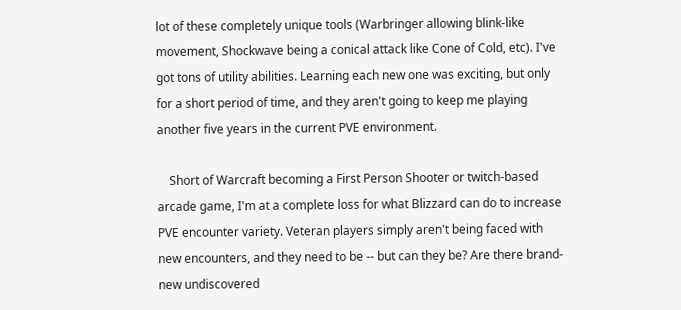lot of these completely unique tools (Warbringer allowing blink-like movement, Shockwave being a conical attack like Cone of Cold, etc). I've got tons of utility abilities. Learning each new one was exciting, but only for a short period of time, and they aren't going to keep me playing another five years in the current PVE environment.

    Short of Warcraft becoming a First Person Shooter or twitch-based arcade game, I'm at a complete loss for what Blizzard can do to increase PVE encounter variety. Veteran players simply aren't being faced with new encounters, and they need to be -- but can they be? Are there brand-new undiscovered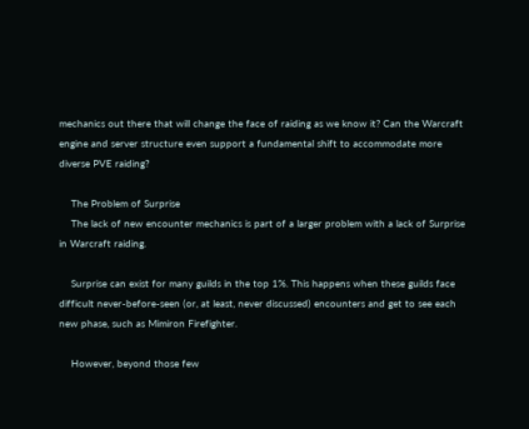mechanics out there that will change the face of raiding as we know it? Can the Warcraft engine and server structure even support a fundamental shift to accommodate more diverse PVE raiding?

    The Problem of Surprise
    The lack of new encounter mechanics is part of a larger problem with a lack of Surprise in Warcraft raiding.

    Surprise can exist for many guilds in the top 1%. This happens when these guilds face difficult never-before-seen (or, at least, never discussed) encounters and get to see each new phase, such as Mimiron Firefighter.

    However, beyond those few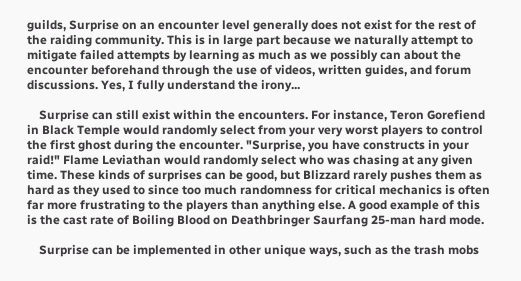guilds, Surprise on an encounter level generally does not exist for the rest of the raiding community. This is in large part because we naturally attempt to mitigate failed attempts by learning as much as we possibly can about the encounter beforehand through the use of videos, written guides, and forum discussions. Yes, I fully understand the irony...

    Surprise can still exist within the encounters. For instance, Teron Gorefiend in Black Temple would randomly select from your very worst players to control the first ghost during the encounter. "Surprise, you have constructs in your raid!" Flame Leviathan would randomly select who was chasing at any given time. These kinds of surprises can be good, but Blizzard rarely pushes them as hard as they used to since too much randomness for critical mechanics is often far more frustrating to the players than anything else. A good example of this is the cast rate of Boiling Blood on Deathbringer Saurfang 25-man hard mode.

    Surprise can be implemented in other unique ways, such as the trash mobs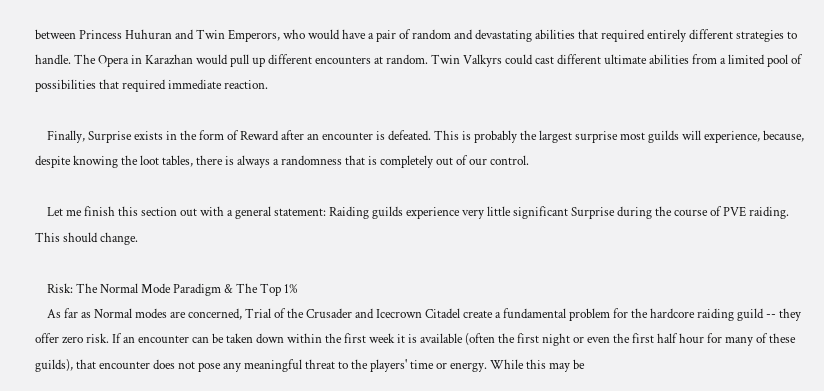between Princess Huhuran and Twin Emperors, who would have a pair of random and devastating abilities that required entirely different strategies to handle. The Opera in Karazhan would pull up different encounters at random. Twin Valkyrs could cast different ultimate abilities from a limited pool of possibilities that required immediate reaction.

    Finally, Surprise exists in the form of Reward after an encounter is defeated. This is probably the largest surprise most guilds will experience, because, despite knowing the loot tables, there is always a randomness that is completely out of our control.

    Let me finish this section out with a general statement: Raiding guilds experience very little significant Surprise during the course of PVE raiding. This should change.

    Risk: The Normal Mode Paradigm & The Top 1%
    As far as Normal modes are concerned, Trial of the Crusader and Icecrown Citadel create a fundamental problem for the hardcore raiding guild -- they offer zero risk. If an encounter can be taken down within the first week it is available (often the first night or even the first half hour for many of these guilds), that encounter does not pose any meaningful threat to the players' time or energy. While this may be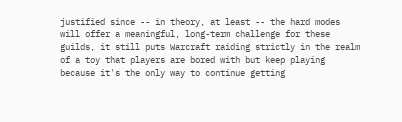justified since -- in theory, at least -- the hard modes will offer a meaningful, long-term challenge for these guilds, it still puts Warcraft raiding strictly in the realm of a toy that players are bored with but keep playing because it's the only way to continue getting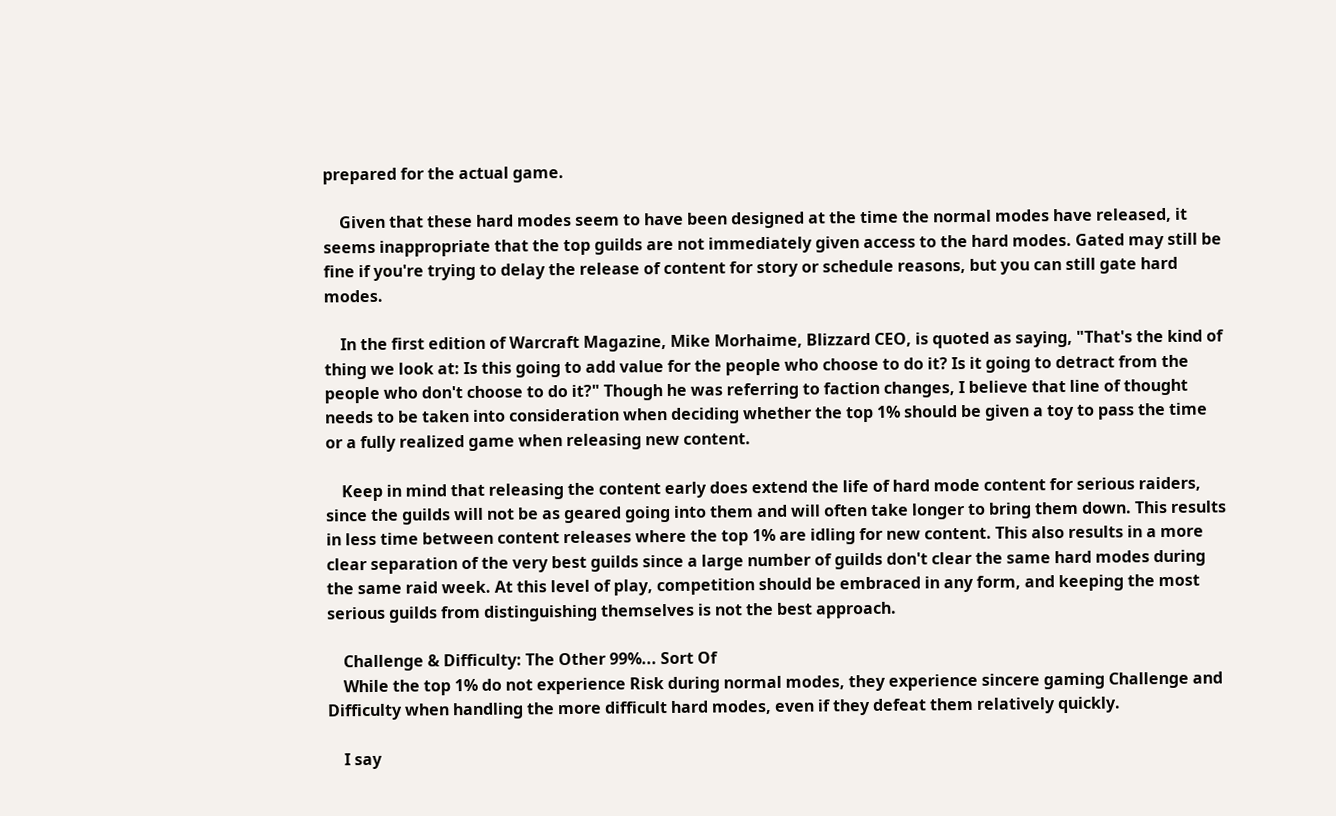prepared for the actual game.

    Given that these hard modes seem to have been designed at the time the normal modes have released, it seems inappropriate that the top guilds are not immediately given access to the hard modes. Gated may still be fine if you're trying to delay the release of content for story or schedule reasons, but you can still gate hard modes.

    In the first edition of Warcraft Magazine, Mike Morhaime, Blizzard CEO, is quoted as saying, "That's the kind of thing we look at: Is this going to add value for the people who choose to do it? Is it going to detract from the people who don't choose to do it?" Though he was referring to faction changes, I believe that line of thought needs to be taken into consideration when deciding whether the top 1% should be given a toy to pass the time or a fully realized game when releasing new content.

    Keep in mind that releasing the content early does extend the life of hard mode content for serious raiders, since the guilds will not be as geared going into them and will often take longer to bring them down. This results in less time between content releases where the top 1% are idling for new content. This also results in a more clear separation of the very best guilds since a large number of guilds don't clear the same hard modes during the same raid week. At this level of play, competition should be embraced in any form, and keeping the most serious guilds from distinguishing themselves is not the best approach.

    Challenge & Difficulty: The Other 99%... Sort Of
    While the top 1% do not experience Risk during normal modes, they experience sincere gaming Challenge and Difficulty when handling the more difficult hard modes, even if they defeat them relatively quickly.

    I say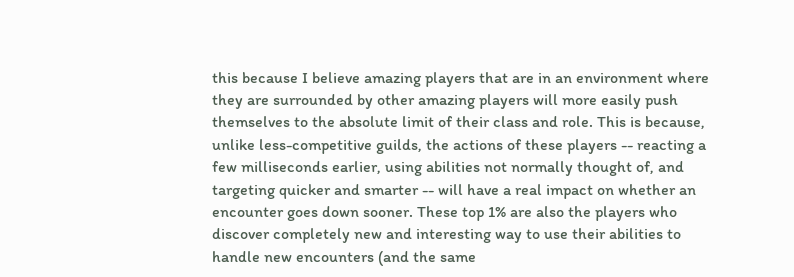this because I believe amazing players that are in an environment where they are surrounded by other amazing players will more easily push themselves to the absolute limit of their class and role. This is because, unlike less-competitive guilds, the actions of these players -- reacting a few milliseconds earlier, using abilities not normally thought of, and targeting quicker and smarter -- will have a real impact on whether an encounter goes down sooner. These top 1% are also the players who discover completely new and interesting way to use their abilities to handle new encounters (and the same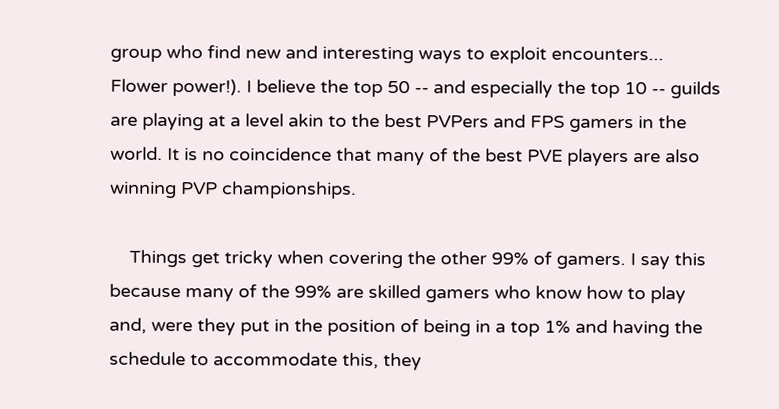group who find new and interesting ways to exploit encounters... Flower power!). I believe the top 50 -- and especially the top 10 -- guilds are playing at a level akin to the best PVPers and FPS gamers in the world. It is no coincidence that many of the best PVE players are also winning PVP championships.

    Things get tricky when covering the other 99% of gamers. I say this because many of the 99% are skilled gamers who know how to play and, were they put in the position of being in a top 1% and having the schedule to accommodate this, they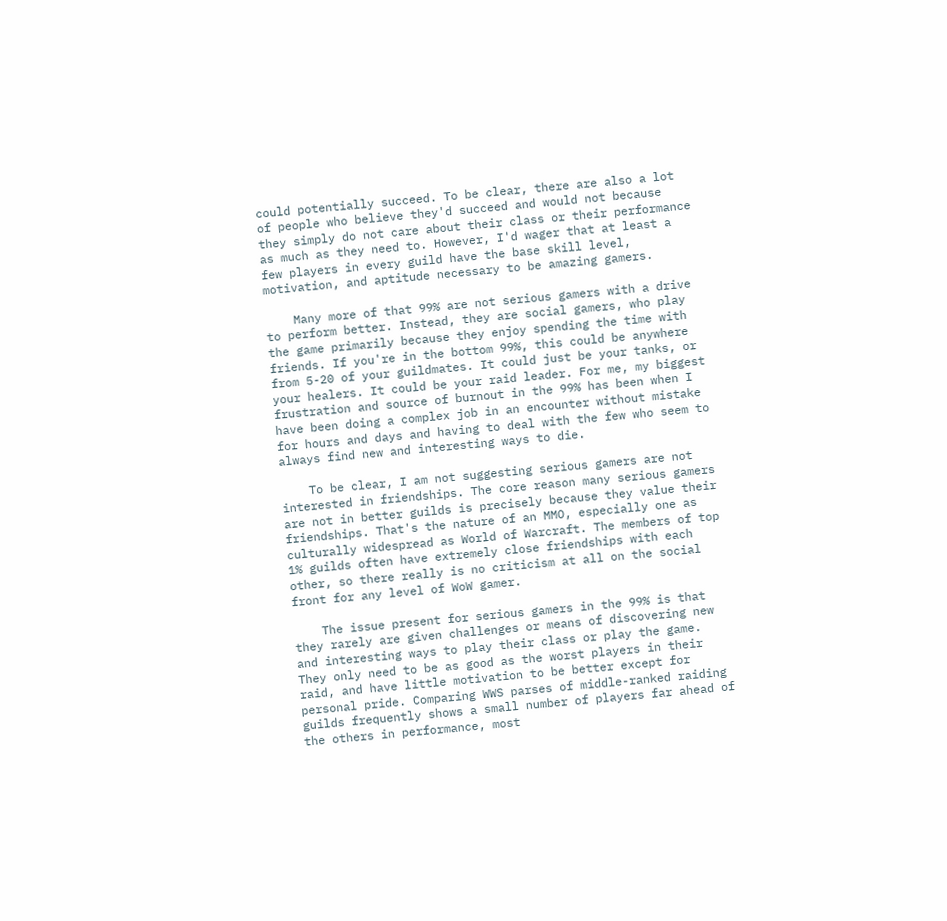could potentially succeed. To be clear, there are also a lot of people who believe they'd succeed and would not because they simply do not care about their class or their performance as much as they need to. However, I'd wager that at least a few players in every guild have the base skill level, motivation, and aptitude necessary to be amazing gamers.

    Many more of that 99% are not serious gamers with a drive to perform better. Instead, they are social gamers, who play the game primarily because they enjoy spending the time with friends. If you're in the bottom 99%, this could be anywhere from 5-20 of your guildmates. It could just be your tanks, or your healers. It could be your raid leader. For me, my biggest frustration and source of burnout in the 99% has been when I have been doing a complex job in an encounter without mistake for hours and days and having to deal with the few who seem to always find new and interesting ways to die.

    To be clear, I am not suggesting serious gamers are not interested in friendships. The core reason many serious gamers are not in better guilds is precisely because they value their friendships. That's the nature of an MMO, especially one as culturally widespread as World of Warcraft. The members of top 1% guilds often have extremely close friendships with each other, so there really is no criticism at all on the social front for any level of WoW gamer.

    The issue present for serious gamers in the 99% is that they rarely are given challenges or means of discovering new and interesting ways to play their class or play the game. They only need to be as good as the worst players in their raid, and have little motivation to be better except for personal pride. Comparing WWS parses of middle-ranked raiding guilds frequently shows a small number of players far ahead of the others in performance, most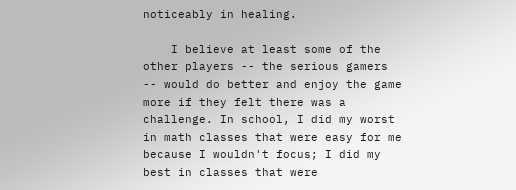noticeably in healing.

    I believe at least some of the other players -- the serious gamers -- would do better and enjoy the game more if they felt there was a challenge. In school, I did my worst in math classes that were easy for me because I wouldn't focus; I did my best in classes that were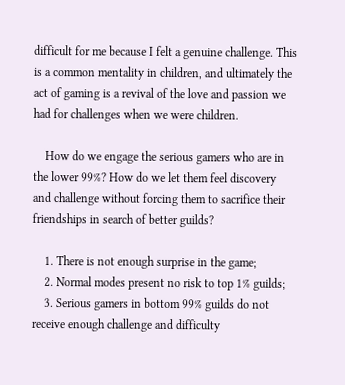difficult for me because I felt a genuine challenge. This is a common mentality in children, and ultimately the act of gaming is a revival of the love and passion we had for challenges when we were children.

    How do we engage the serious gamers who are in the lower 99%? How do we let them feel discovery and challenge without forcing them to sacrifice their friendships in search of better guilds?

    1. There is not enough surprise in the game;
    2. Normal modes present no risk to top 1% guilds;
    3. Serious gamers in bottom 99% guilds do not receive enough challenge and difficulty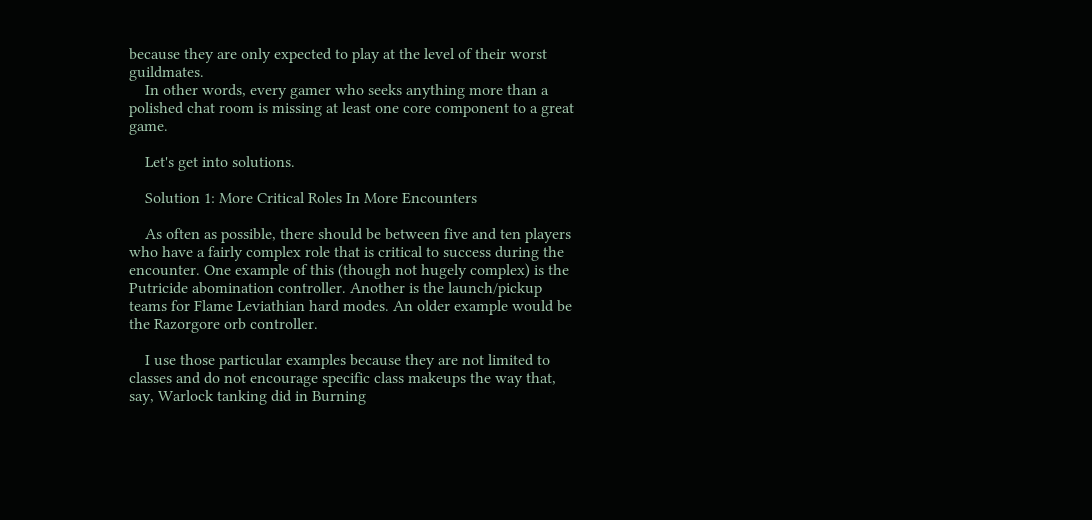because they are only expected to play at the level of their worst guildmates.
    In other words, every gamer who seeks anything more than a polished chat room is missing at least one core component to a great game.

    Let's get into solutions.

    Solution 1: More Critical Roles In More Encounters

    As often as possible, there should be between five and ten players who have a fairly complex role that is critical to success during the encounter. One example of this (though not hugely complex) is the Putricide abomination controller. Another is the launch/pickup teams for Flame Leviathian hard modes. An older example would be the Razorgore orb controller.

    I use those particular examples because they are not limited to classes and do not encourage specific class makeups the way that, say, Warlock tanking did in Burning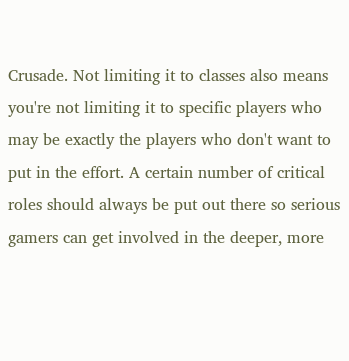Crusade. Not limiting it to classes also means you're not limiting it to specific players who may be exactly the players who don't want to put in the effort. A certain number of critical roles should always be put out there so serious gamers can get involved in the deeper, more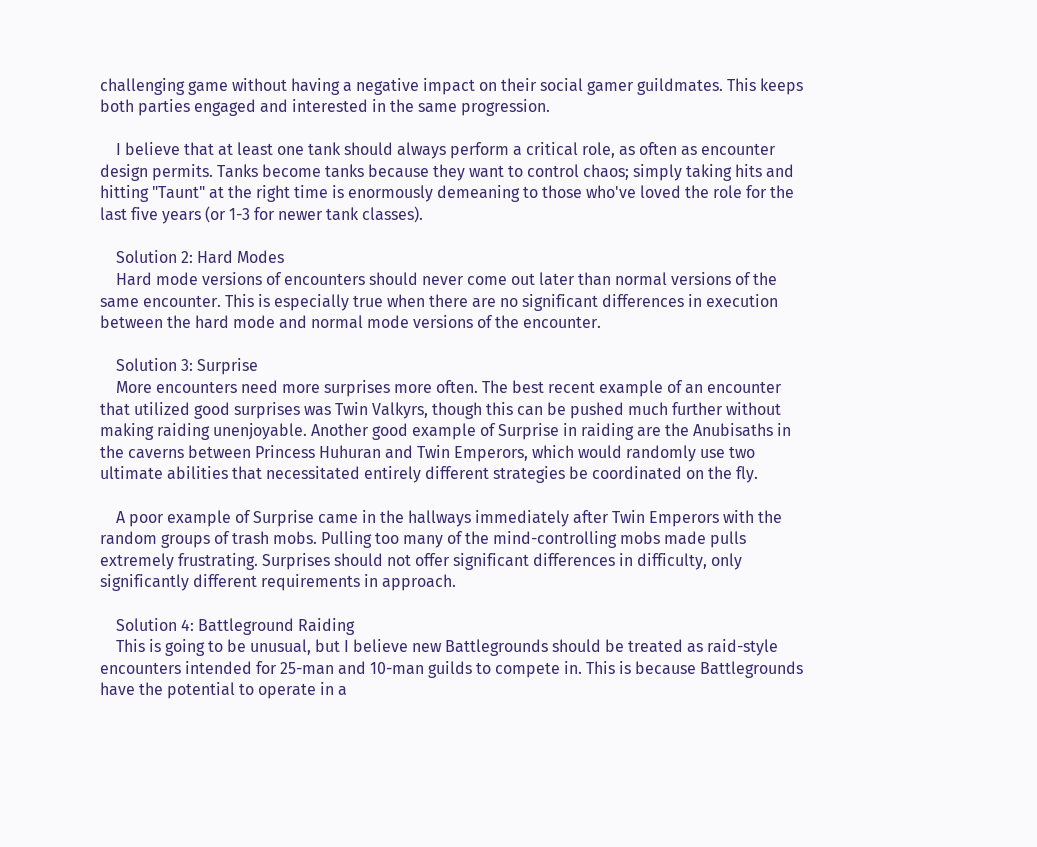challenging game without having a negative impact on their social gamer guildmates. This keeps both parties engaged and interested in the same progression.

    I believe that at least one tank should always perform a critical role, as often as encounter design permits. Tanks become tanks because they want to control chaos; simply taking hits and hitting "Taunt" at the right time is enormously demeaning to those who've loved the role for the last five years (or 1-3 for newer tank classes).

    Solution 2: Hard Modes
    Hard mode versions of encounters should never come out later than normal versions of the same encounter. This is especially true when there are no significant differences in execution between the hard mode and normal mode versions of the encounter.

    Solution 3: Surprise
    More encounters need more surprises more often. The best recent example of an encounter that utilized good surprises was Twin Valkyrs, though this can be pushed much further without making raiding unenjoyable. Another good example of Surprise in raiding are the Anubisaths in the caverns between Princess Huhuran and Twin Emperors, which would randomly use two ultimate abilities that necessitated entirely different strategies be coordinated on the fly.

    A poor example of Surprise came in the hallways immediately after Twin Emperors with the random groups of trash mobs. Pulling too many of the mind-controlling mobs made pulls extremely frustrating. Surprises should not offer significant differences in difficulty, only significantly different requirements in approach.

    Solution 4: Battleground Raiding
    This is going to be unusual, but I believe new Battlegrounds should be treated as raid-style encounters intended for 25-man and 10-man guilds to compete in. This is because Battlegrounds have the potential to operate in a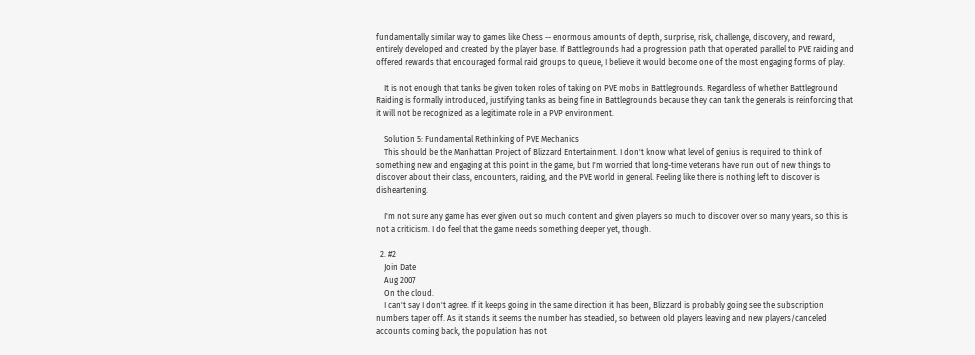fundamentally similar way to games like Chess -- enormous amounts of depth, surprise, risk, challenge, discovery, and reward, entirely developed and created by the player base. If Battlegrounds had a progression path that operated parallel to PVE raiding and offered rewards that encouraged formal raid groups to queue, I believe it would become one of the most engaging forms of play.

    It is not enough that tanks be given token roles of taking on PVE mobs in Battlegrounds. Regardless of whether Battleground Raiding is formally introduced, justifying tanks as being fine in Battlegrounds because they can tank the generals is reinforcing that it will not be recognized as a legitimate role in a PVP environment.

    Solution 5: Fundamental Rethinking of PVE Mechanics
    This should be the Manhattan Project of Blizzard Entertainment. I don't know what level of genius is required to think of something new and engaging at this point in the game, but I'm worried that long-time veterans have run out of new things to discover about their class, encounters, raiding, and the PVE world in general. Feeling like there is nothing left to discover is disheartening.

    I'm not sure any game has ever given out so much content and given players so much to discover over so many years, so this is not a criticism. I do feel that the game needs something deeper yet, though.

  2. #2
    Join Date
    Aug 2007
    On the cloud.
    I can't say I don't agree. If it keeps going in the same direction it has been, Blizzard is probably going see the subscription numbers taper off. As it stands it seems the number has steadied, so between old players leaving and new players/canceled accounts coming back, the population has not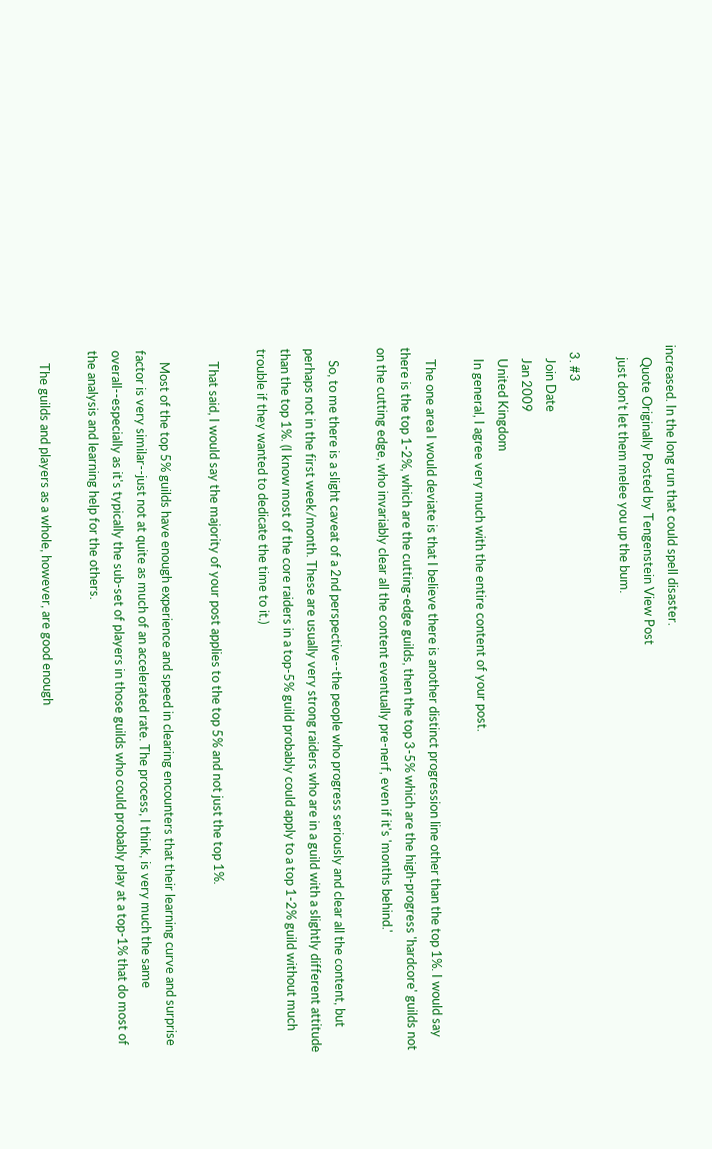increased. In the long run that could spell disaster.
    Quote Originally Posted by Tengenstein View Post
    just don't let them melee you up the bum.

  3. #3
    Join Date
    Jan 2009
    United Kingdom
    In general, I agree very much with the entire content of your post.

    The one area I would deviate is that I believe there is another distinct progression line other than the top 1%. I would say there is the top 1-2%, which are the cutting-edge guilds, then the top 3-5% which are the high-progress 'hardcore' guilds not on the cutting edge, who invariably clear all the content eventually pre-nerf, even if it's 'months behind.'

    So, to me there is a slight caveat of a 2nd perspective--the people who progress seriously and clear all the content, but perhaps not in the first week/month. These are usually very strong raiders who are in a guild with a slightly different attitude than the top 1%. (I know most of the core raiders in a top-5% guild probably could apply to a top 1-2% guild without much trouble if they wanted to dedicate the time to it.)

    That said, I would say the majority of your post applies to the top 5% and not just the top 1%.

    Most of the top 5% guilds have enough experience and speed in clearing encounters that their learning curve and surprise factor is very similar--just not at quite as much of an accelerated rate. The process, I think, is very much the same overall--especially as it's typically the sub-set of players in those guilds who could probably play at a top-1% that do most of the analysis and learning help for the others.

    The guilds and players as a whole, however, are good enough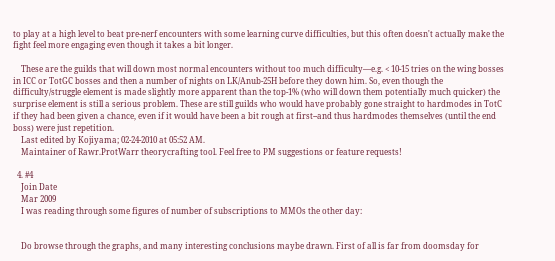to play at a high level to beat pre-nerf encounters with some learning curve difficulties, but this often doesn't actually make the fight feel more engaging even though it takes a bit longer.

    These are the guilds that will down most normal encounters without too much difficulty—e.g. < 10-15 tries on the wing bosses in ICC or TotGC bosses and then a number of nights on LK/Anub-25H before they down him. So, even though the difficulty/struggle element is made slightly more apparent than the top-1% (who will down them potentially much quicker) the surprise element is still a serious problem. These are still guilds who would have probably gone straight to hardmodes in TotC if they had been given a chance, even if it would have been a bit rough at first--and thus hardmodes themselves (until the end boss) were just repetition.
    Last edited by Kojiyama; 02-24-2010 at 05:52 AM.
    Maintainer of Rawr.ProtWarr theorycrafting tool. Feel free to PM suggestions or feature requests!

  4. #4
    Join Date
    Mar 2009
    I was reading through some figures of number of subscriptions to MMOs the other day:


    Do browse through the graphs, and many interesting conclusions maybe drawn. First of all is far from doomsday for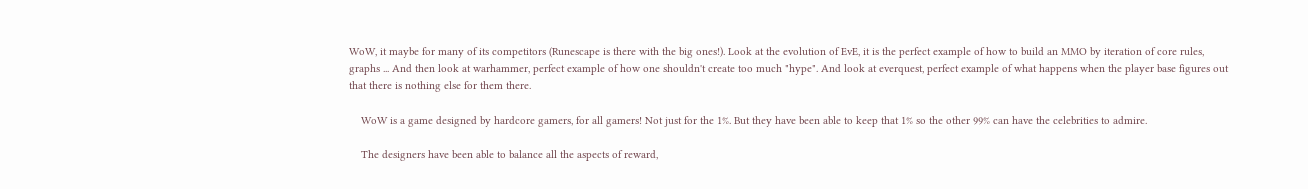WoW, it maybe for many of its competitors (Runescape is there with the big ones!). Look at the evolution of EvE, it is the perfect example of how to build an MMO by iteration of core rules, graphs ... And then look at warhammer, perfect example of how one shouldn't create too much "hype". And look at everquest, perfect example of what happens when the player base figures out that there is nothing else for them there.

    WoW is a game designed by hardcore gamers, for all gamers! Not just for the 1%. But they have been able to keep that 1% so the other 99% can have the celebrities to admire.

    The designers have been able to balance all the aspects of reward,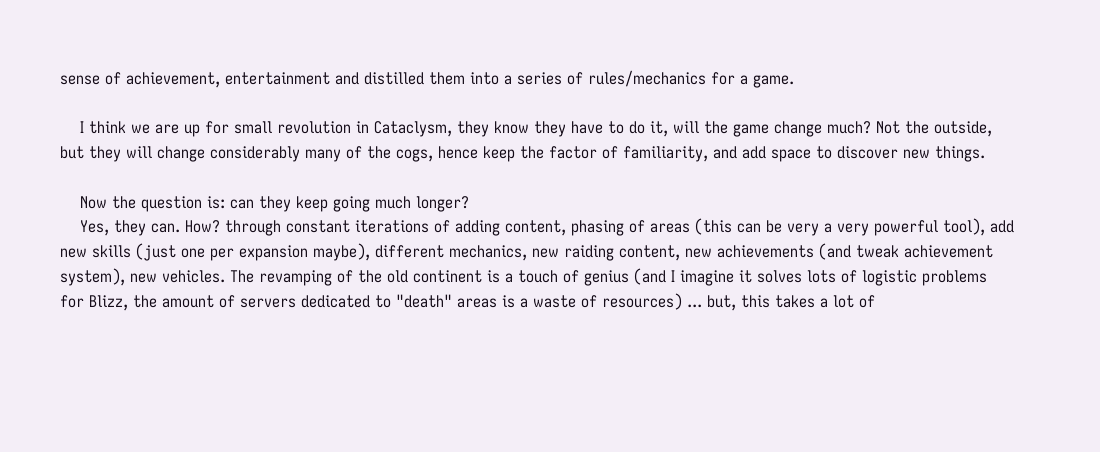sense of achievement, entertainment and distilled them into a series of rules/mechanics for a game.

    I think we are up for small revolution in Cataclysm, they know they have to do it, will the game change much? Not the outside, but they will change considerably many of the cogs, hence keep the factor of familiarity, and add space to discover new things.

    Now the question is: can they keep going much longer?
    Yes, they can. How? through constant iterations of adding content, phasing of areas (this can be very a very powerful tool), add new skills (just one per expansion maybe), different mechanics, new raiding content, new achievements (and tweak achievement system), new vehicles. The revamping of the old continent is a touch of genius (and I imagine it solves lots of logistic problems for Blizz, the amount of servers dedicated to "death" areas is a waste of resources) ... but, this takes a lot of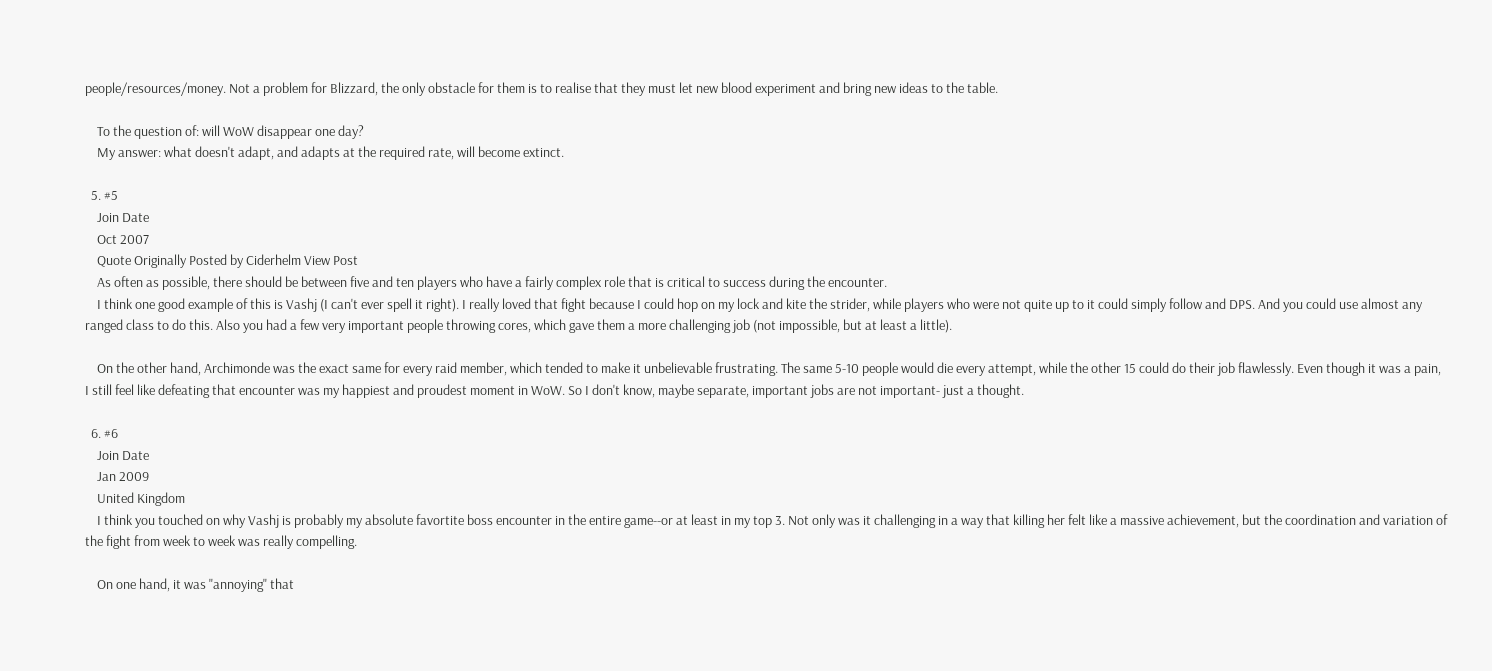people/resources/money. Not a problem for Blizzard, the only obstacle for them is to realise that they must let new blood experiment and bring new ideas to the table.

    To the question of: will WoW disappear one day?
    My answer: what doesn't adapt, and adapts at the required rate, will become extinct.

  5. #5
    Join Date
    Oct 2007
    Quote Originally Posted by Ciderhelm View Post
    As often as possible, there should be between five and ten players who have a fairly complex role that is critical to success during the encounter.
    I think one good example of this is Vashj (I can't ever spell it right). I really loved that fight because I could hop on my lock and kite the strider, while players who were not quite up to it could simply follow and DPS. And you could use almost any ranged class to do this. Also you had a few very important people throwing cores, which gave them a more challenging job (not impossible, but at least a little).

    On the other hand, Archimonde was the exact same for every raid member, which tended to make it unbelievable frustrating. The same 5-10 people would die every attempt, while the other 15 could do their job flawlessly. Even though it was a pain, I still feel like defeating that encounter was my happiest and proudest moment in WoW. So I don't know, maybe separate, important jobs are not important- just a thought.

  6. #6
    Join Date
    Jan 2009
    United Kingdom
    I think you touched on why Vashj is probably my absolute favortite boss encounter in the entire game--or at least in my top 3. Not only was it challenging in a way that killing her felt like a massive achievement, but the coordination and variation of the fight from week to week was really compelling.

    On one hand, it was "annoying" that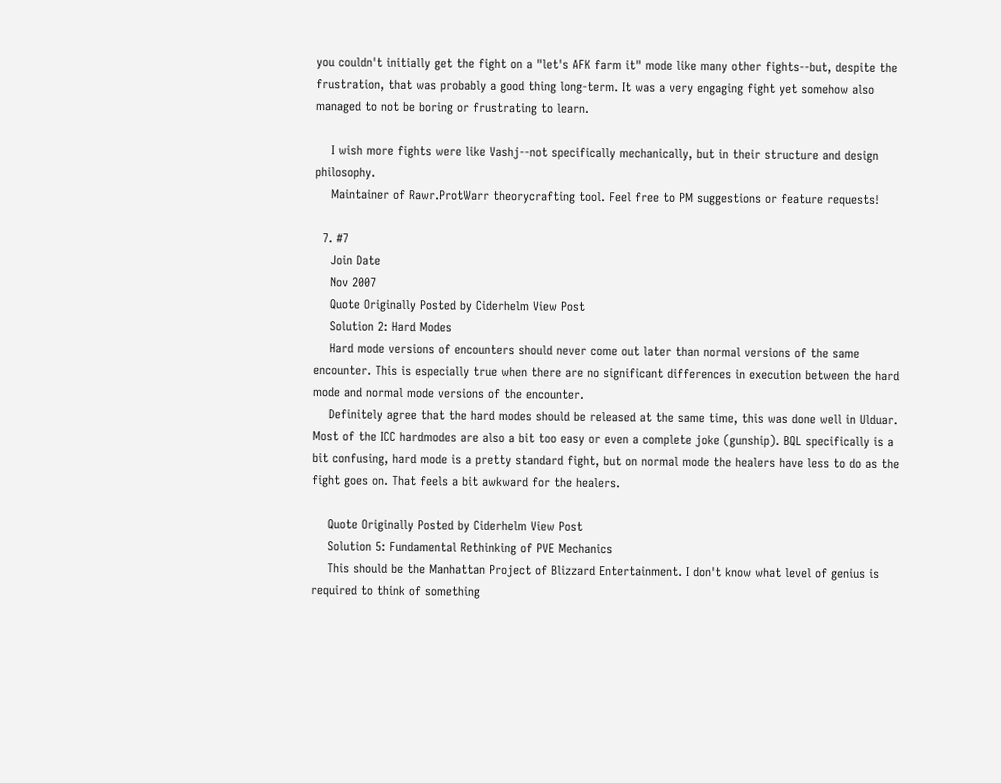you couldn't initially get the fight on a "let's AFK farm it" mode like many other fights--but, despite the frustration, that was probably a good thing long-term. It was a very engaging fight yet somehow also managed to not be boring or frustrating to learn.

    I wish more fights were like Vashj--not specifically mechanically, but in their structure and design philosophy.
    Maintainer of Rawr.ProtWarr theorycrafting tool. Feel free to PM suggestions or feature requests!

  7. #7
    Join Date
    Nov 2007
    Quote Originally Posted by Ciderhelm View Post
    Solution 2: Hard Modes
    Hard mode versions of encounters should never come out later than normal versions of the same encounter. This is especially true when there are no significant differences in execution between the hard mode and normal mode versions of the encounter.
    Definitely agree that the hard modes should be released at the same time, this was done well in Ulduar. Most of the ICC hardmodes are also a bit too easy or even a complete joke (gunship). BQL specifically is a bit confusing, hard mode is a pretty standard fight, but on normal mode the healers have less to do as the fight goes on. That feels a bit awkward for the healers.

    Quote Originally Posted by Ciderhelm View Post
    Solution 5: Fundamental Rethinking of PVE Mechanics
    This should be the Manhattan Project of Blizzard Entertainment. I don't know what level of genius is required to think of something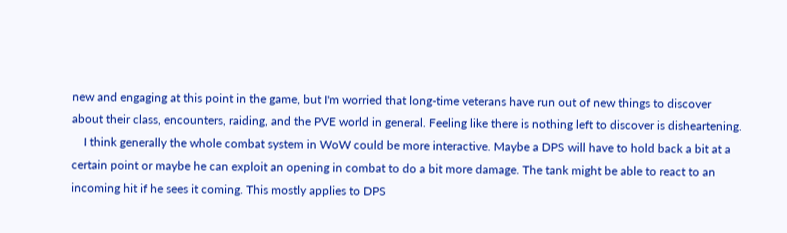new and engaging at this point in the game, but I'm worried that long-time veterans have run out of new things to discover about their class, encounters, raiding, and the PVE world in general. Feeling like there is nothing left to discover is disheartening.
    I think generally the whole combat system in WoW could be more interactive. Maybe a DPS will have to hold back a bit at a certain point or maybe he can exploit an opening in combat to do a bit more damage. The tank might be able to react to an incoming hit if he sees it coming. This mostly applies to DPS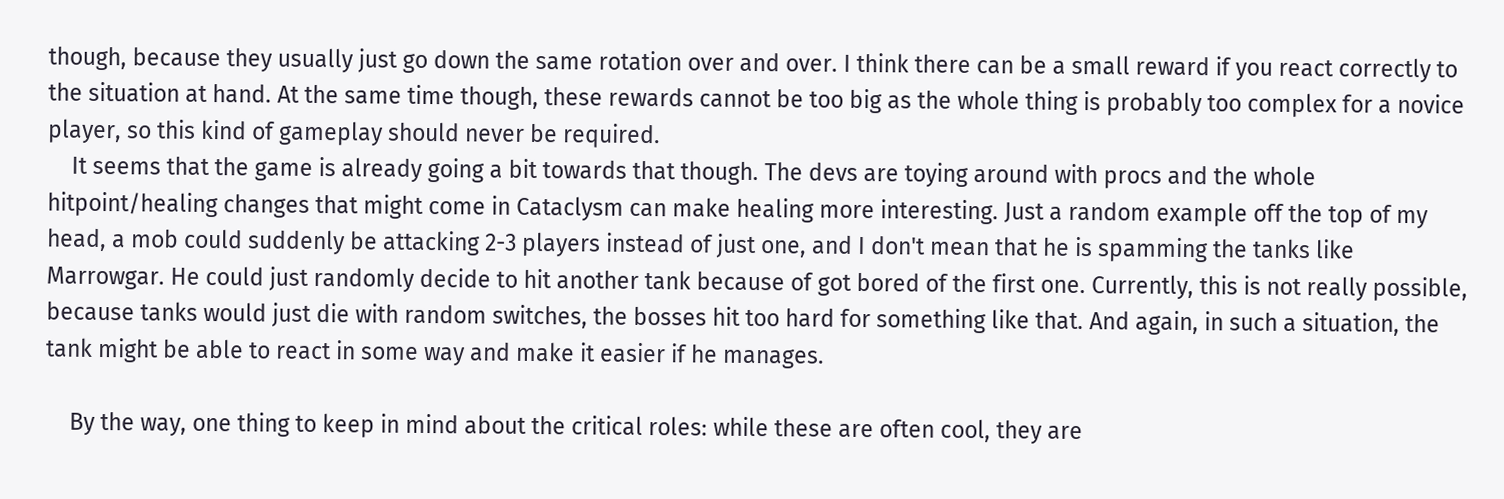though, because they usually just go down the same rotation over and over. I think there can be a small reward if you react correctly to the situation at hand. At the same time though, these rewards cannot be too big as the whole thing is probably too complex for a novice player, so this kind of gameplay should never be required.
    It seems that the game is already going a bit towards that though. The devs are toying around with procs and the whole hitpoint/healing changes that might come in Cataclysm can make healing more interesting. Just a random example off the top of my head, a mob could suddenly be attacking 2-3 players instead of just one, and I don't mean that he is spamming the tanks like Marrowgar. He could just randomly decide to hit another tank because of got bored of the first one. Currently, this is not really possible, because tanks would just die with random switches, the bosses hit too hard for something like that. And again, in such a situation, the tank might be able to react in some way and make it easier if he manages.

    By the way, one thing to keep in mind about the critical roles: while these are often cool, they are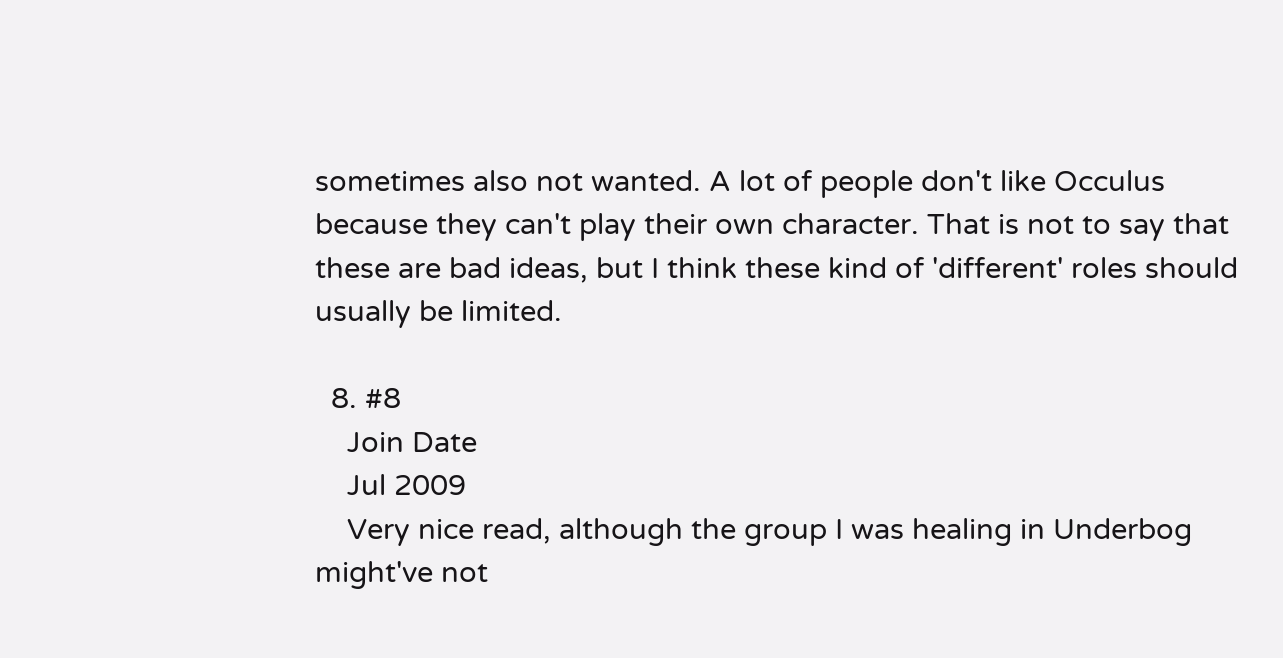sometimes also not wanted. A lot of people don't like Occulus because they can't play their own character. That is not to say that these are bad ideas, but I think these kind of 'different' roles should usually be limited.

  8. #8
    Join Date
    Jul 2009
    Very nice read, although the group I was healing in Underbog might've not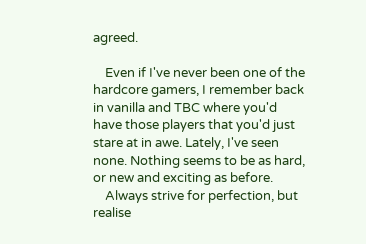agreed.

    Even if I've never been one of the hardcore gamers, I remember back in vanilla and TBC where you'd have those players that you'd just stare at in awe. Lately, I've seen none. Nothing seems to be as hard, or new and exciting as before.
    Always strive for perfection, but realise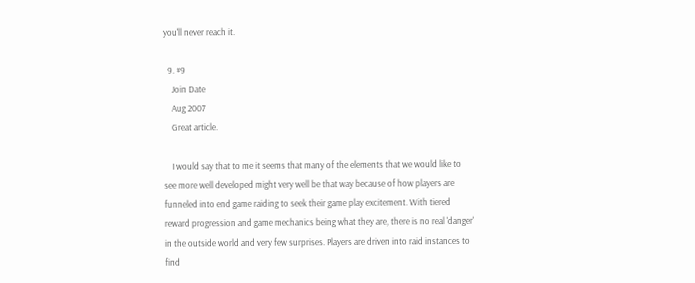you'll never reach it.

  9. #9
    Join Date
    Aug 2007
    Great article.

    I would say that to me it seems that many of the elements that we would like to see more well developed might very well be that way because of how players are funneled into end game raiding to seek their game play excitement. With tiered reward progression and game mechanics being what they are, there is no real 'danger' in the outside world and very few surprises. Players are driven into raid instances to find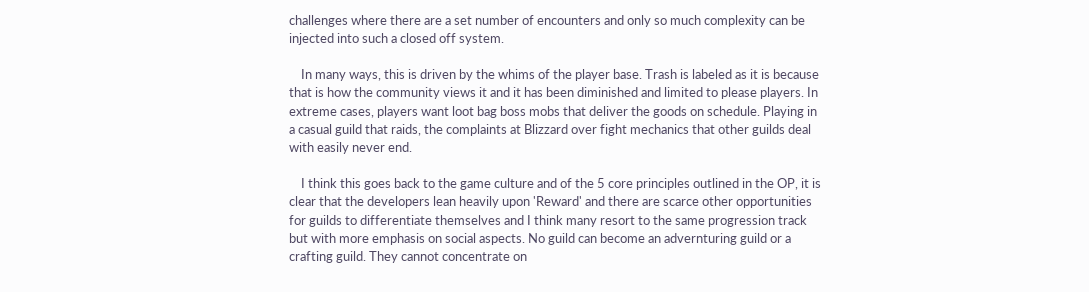challenges where there are a set number of encounters and only so much complexity can be injected into such a closed off system.

    In many ways, this is driven by the whims of the player base. Trash is labeled as it is because that is how the community views it and it has been diminished and limited to please players. In extreme cases, players want loot bag boss mobs that deliver the goods on schedule. Playing in a casual guild that raids, the complaints at Blizzard over fight mechanics that other guilds deal with easily never end.

    I think this goes back to the game culture and of the 5 core principles outlined in the OP, it is clear that the developers lean heavily upon 'Reward' and there are scarce other opportunities for guilds to differentiate themselves and I think many resort to the same progression track but with more emphasis on social aspects. No guild can become an advernturing guild or a crafting guild. They cannot concentrate on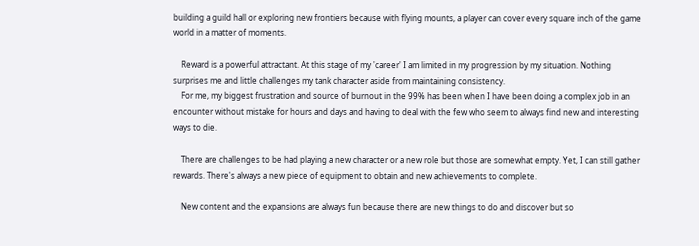building a guild hall or exploring new frontiers because with flying mounts, a player can cover every square inch of the game world in a matter of moments.

    Reward is a powerful attractant. At this stage of my 'career' I am limited in my progression by my situation. Nothing surprises me and little challenges my tank character aside from maintaining consistency.
    For me, my biggest frustration and source of burnout in the 99% has been when I have been doing a complex job in an encounter without mistake for hours and days and having to deal with the few who seem to always find new and interesting ways to die.

    There are challenges to be had playing a new character or a new role but those are somewhat empty. Yet, I can still gather rewards. There's always a new piece of equipment to obtain and new achievements to complete.

    New content and the expansions are always fun because there are new things to do and discover but so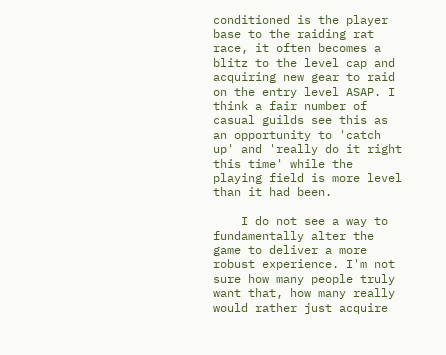conditioned is the player base to the raiding rat race, it often becomes a blitz to the level cap and acquiring new gear to raid on the entry level ASAP. I think a fair number of casual guilds see this as an opportunity to 'catch up' and 'really do it right this time' while the playing field is more level than it had been.

    I do not see a way to fundamentally alter the game to deliver a more robust experience. I'm not sure how many people truly want that, how many really would rather just acquire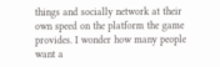things and socially network at their own speed on the platform the game provides. I wonder how many people want a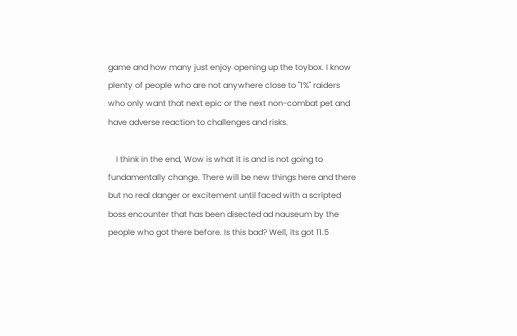game and how many just enjoy opening up the toybox. I know plenty of people who are not anywhere close to "1%" raiders who only want that next epic or the next non-combat pet and have adverse reaction to challenges and risks.

    I think in the end, Wow is what it is and is not going to fundamentally change. There will be new things here and there but no real danger or excitement until faced with a scripted boss encounter that has been disected ad nauseum by the people who got there before. Is this bad? Well, its got 11.5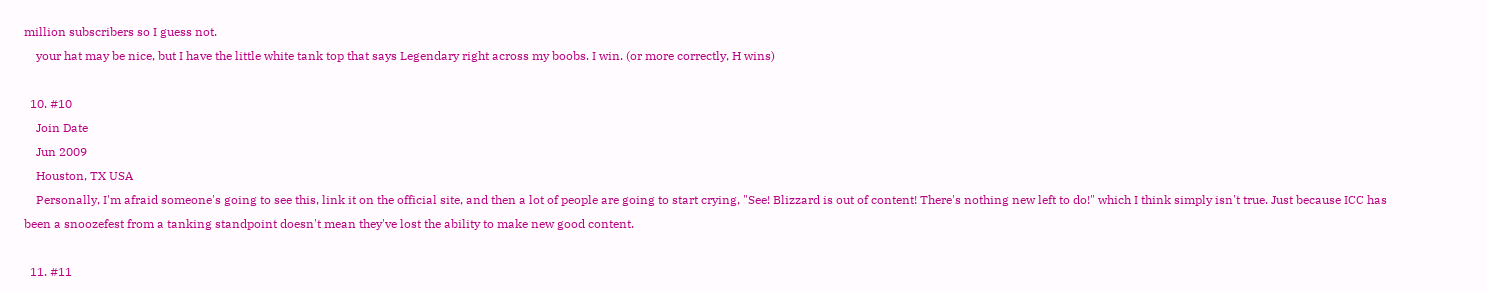million subscribers so I guess not.
    your hat may be nice, but I have the little white tank top that says Legendary right across my boobs. I win. (or more correctly, H wins)

  10. #10
    Join Date
    Jun 2009
    Houston, TX USA
    Personally, I'm afraid someone's going to see this, link it on the official site, and then a lot of people are going to start crying, "See! Blizzard is out of content! There's nothing new left to do!" which I think simply isn't true. Just because ICC has been a snoozefest from a tanking standpoint doesn't mean they've lost the ability to make new good content.

  11. #11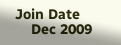Join Date
    Dec 2009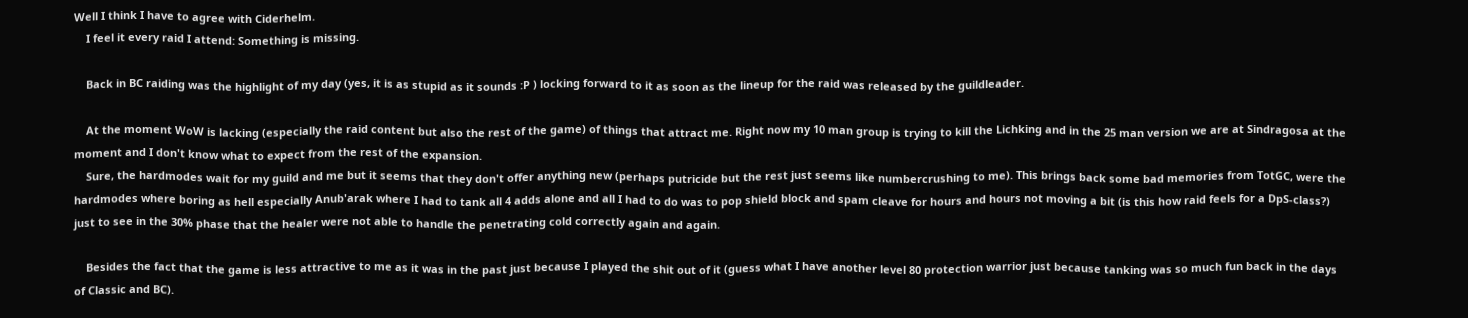Well I think I have to agree with Ciderhelm.
    I feel it every raid I attend: Something is missing.

    Back in BC raiding was the highlight of my day (yes, it is as stupid as it sounds :P ) locking forward to it as soon as the lineup for the raid was released by the guildleader.

    At the moment WoW is lacking (especially the raid content but also the rest of the game) of things that attract me. Right now my 10 man group is trying to kill the Lichking and in the 25 man version we are at Sindragosa at the moment and I don't know what to expect from the rest of the expansion.
    Sure, the hardmodes wait for my guild and me but it seems that they don't offer anything new (perhaps putricide but the rest just seems like numbercrushing to me). This brings back some bad memories from TotGC, were the hardmodes where boring as hell especially Anub'arak where I had to tank all 4 adds alone and all I had to do was to pop shield block and spam cleave for hours and hours not moving a bit (is this how raid feels for a DpS-class?) just to see in the 30% phase that the healer were not able to handle the penetrating cold correctly again and again.

    Besides the fact that the game is less attractive to me as it was in the past just because I played the shit out of it (guess what I have another level 80 protection warrior just because tanking was so much fun back in the days of Classic and BC).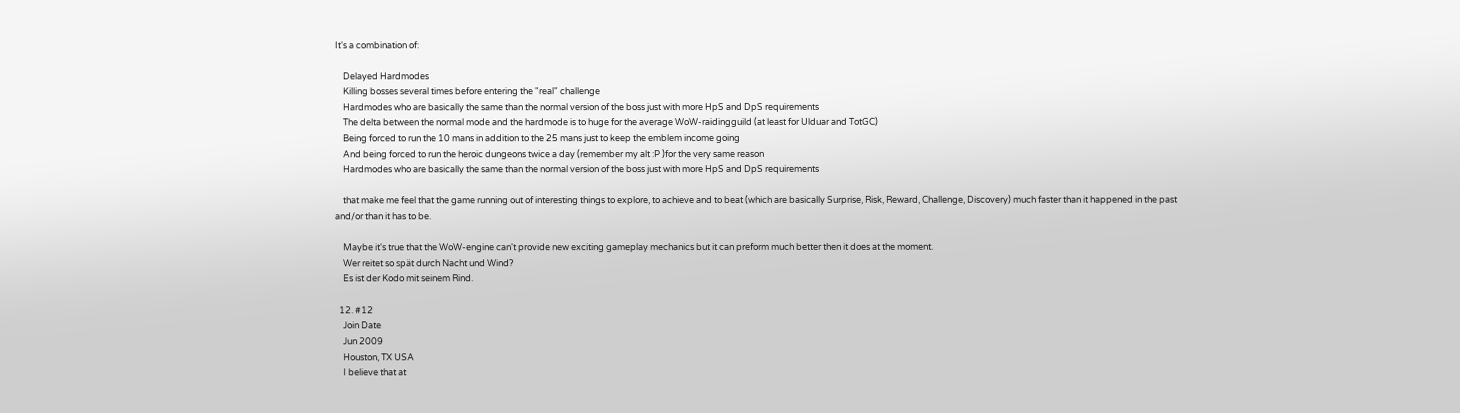It's a combination of:

    Delayed Hardmodes
    Killing bosses several times before entering the "real" challenge
    Hardmodes who are basically the same than the normal version of the boss just with more HpS and DpS requirements
    The delta between the normal mode and the hardmode is to huge for the average WoW-raidingguild (at least for Ulduar and TotGC)
    Being forced to run the 10 mans in addition to the 25 mans just to keep the emblem income going
    And being forced to run the heroic dungeons twice a day (remember my alt :P )for the very same reason
    Hardmodes who are basically the same than the normal version of the boss just with more HpS and DpS requirements

    that make me feel that the game running out of interesting things to explore, to achieve and to beat (which are basically Surprise, Risk, Reward, Challenge, Discovery) much faster than it happened in the past and/or than it has to be.

    Maybe it's true that the WoW-engine can't provide new exciting gameplay mechanics but it can preform much better then it does at the moment.
    Wer reitet so spät durch Nacht und Wind?
    Es ist der Kodo mit seinem Rind.

  12. #12
    Join Date
    Jun 2009
    Houston, TX USA
    I believe that at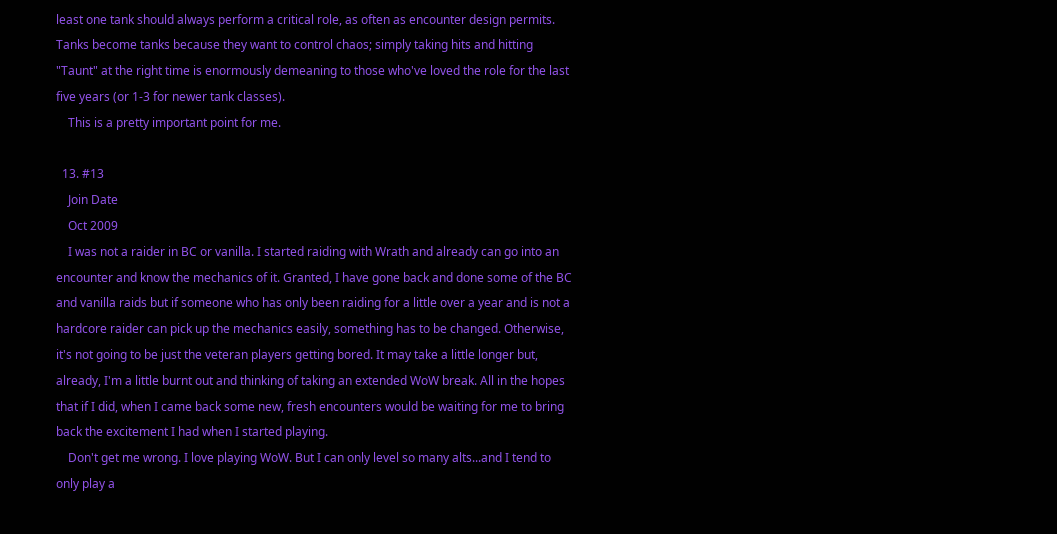least one tank should always perform a critical role, as often as encounter design permits. Tanks become tanks because they want to control chaos; simply taking hits and hitting "Taunt" at the right time is enormously demeaning to those who've loved the role for the last five years (or 1-3 for newer tank classes).
    This is a pretty important point for me.

  13. #13
    Join Date
    Oct 2009
    I was not a raider in BC or vanilla. I started raiding with Wrath and already can go into an encounter and know the mechanics of it. Granted, I have gone back and done some of the BC and vanilla raids but if someone who has only been raiding for a little over a year and is not a hardcore raider can pick up the mechanics easily, something has to be changed. Otherwise, it's not going to be just the veteran players getting bored. It may take a little longer but, already, I'm a little burnt out and thinking of taking an extended WoW break. All in the hopes that if I did, when I came back some new, fresh encounters would be waiting for me to bring back the excitement I had when I started playing.
    Don't get me wrong. I love playing WoW. But I can only level so many alts...and I tend to only play a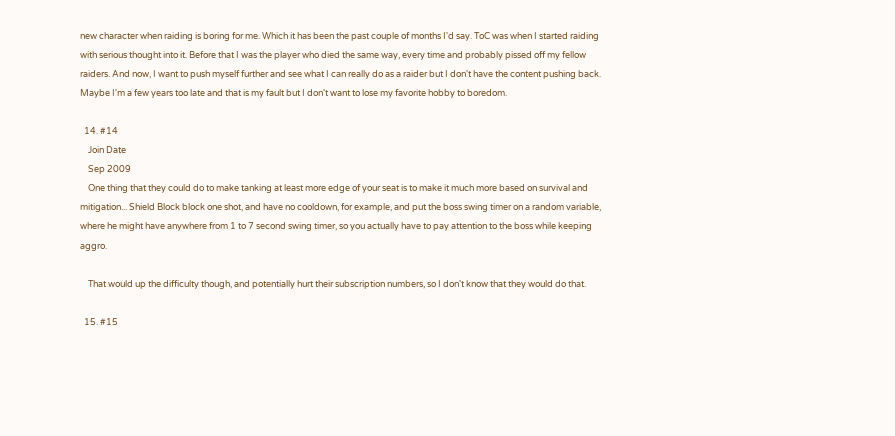new character when raiding is boring for me. Which it has been the past couple of months I'd say. ToC was when I started raiding with serious thought into it. Before that I was the player who died the same way, every time and probably pissed off my fellow raiders. And now, I want to push myself further and see what I can really do as a raider but I don't have the content pushing back. Maybe I'm a few years too late and that is my fault but I don't want to lose my favorite hobby to boredom.

  14. #14
    Join Date
    Sep 2009
    One thing that they could do to make tanking at least more edge of your seat is to make it much more based on survival and mitigation... Shield Block block one shot, and have no cooldown, for example, and put the boss swing timer on a random variable, where he might have anywhere from 1 to 7 second swing timer, so you actually have to pay attention to the boss while keeping aggro.

    That would up the difficulty though, and potentially hurt their subscription numbers, so I don't know that they would do that.

  15. #15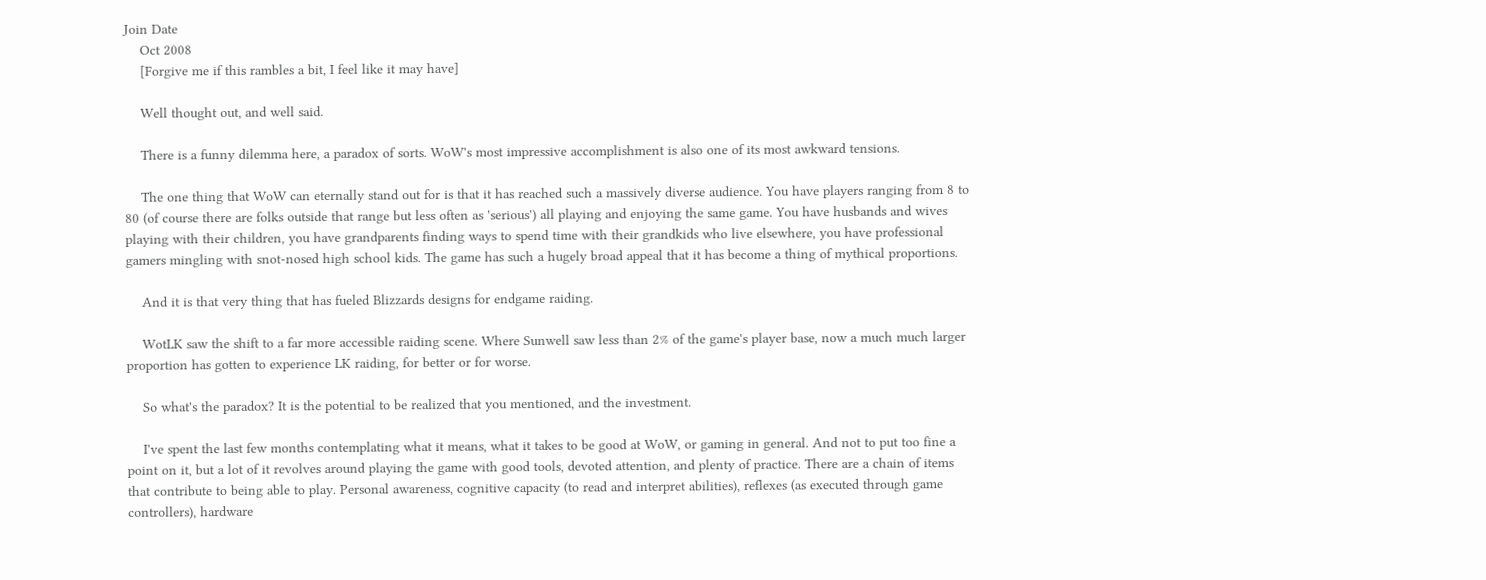Join Date
    Oct 2008
    [Forgive me if this rambles a bit, I feel like it may have]

    Well thought out, and well said.

    There is a funny dilemma here, a paradox of sorts. WoW's most impressive accomplishment is also one of its most awkward tensions.

    The one thing that WoW can eternally stand out for is that it has reached such a massively diverse audience. You have players ranging from 8 to 80 (of course there are folks outside that range but less often as 'serious') all playing and enjoying the same game. You have husbands and wives playing with their children, you have grandparents finding ways to spend time with their grandkids who live elsewhere, you have professional gamers mingling with snot-nosed high school kids. The game has such a hugely broad appeal that it has become a thing of mythical proportions.

    And it is that very thing that has fueled Blizzards designs for endgame raiding.

    WotLK saw the shift to a far more accessible raiding scene. Where Sunwell saw less than 2% of the game's player base, now a much much larger proportion has gotten to experience LK raiding, for better or for worse.

    So what's the paradox? It is the potential to be realized that you mentioned, and the investment.

    I've spent the last few months contemplating what it means, what it takes to be good at WoW, or gaming in general. And not to put too fine a point on it, but a lot of it revolves around playing the game with good tools, devoted attention, and plenty of practice. There are a chain of items that contribute to being able to play. Personal awareness, cognitive capacity (to read and interpret abilities), reflexes (as executed through game controllers), hardware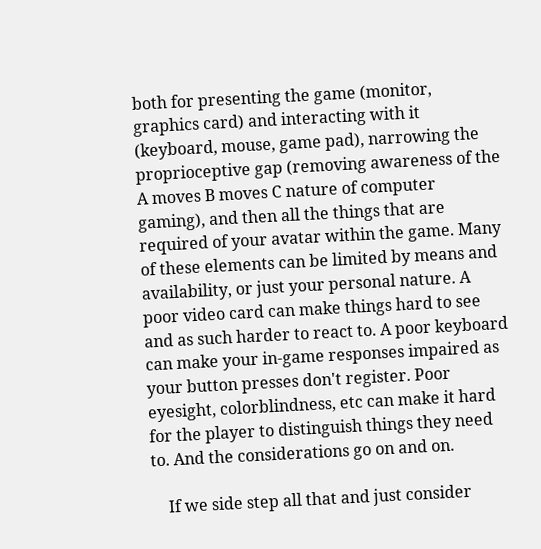both for presenting the game (monitor, graphics card) and interacting with it (keyboard, mouse, game pad), narrowing the proprioceptive gap (removing awareness of the A moves B moves C nature of computer gaming), and then all the things that are required of your avatar within the game. Many of these elements can be limited by means and availability, or just your personal nature. A poor video card can make things hard to see and as such harder to react to. A poor keyboard can make your in-game responses impaired as your button presses don't register. Poor eyesight, colorblindness, etc can make it hard for the player to distinguish things they need to. And the considerations go on and on.

    If we side step all that and just consider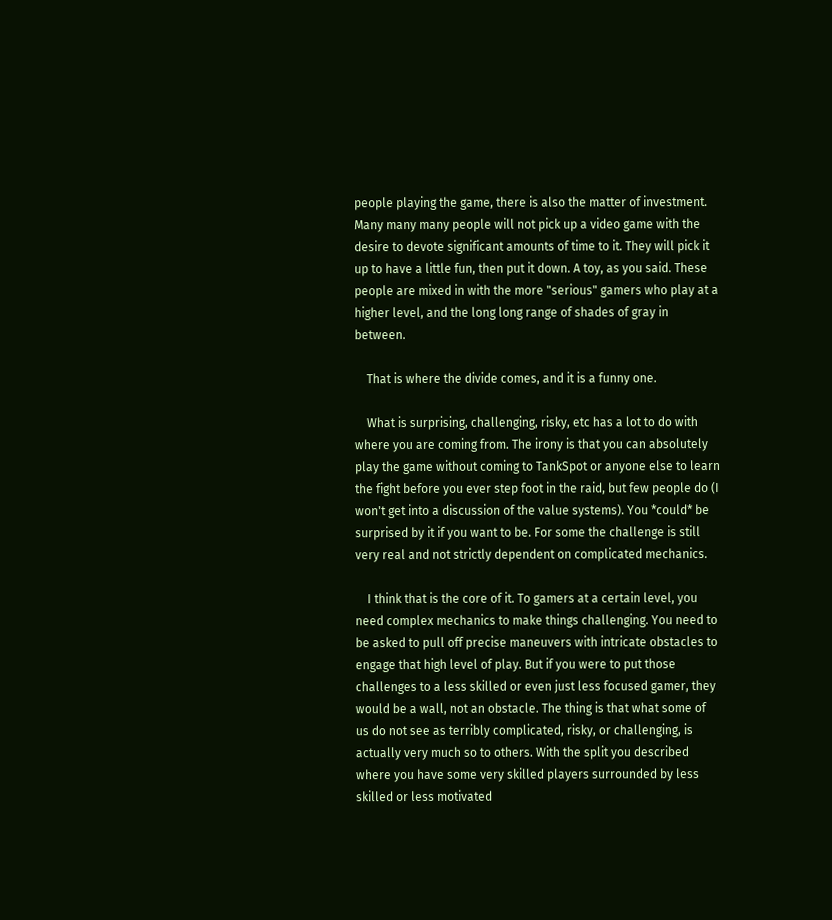people playing the game, there is also the matter of investment. Many many many people will not pick up a video game with the desire to devote significant amounts of time to it. They will pick it up to have a little fun, then put it down. A toy, as you said. These people are mixed in with the more "serious" gamers who play at a higher level, and the long long range of shades of gray in between.

    That is where the divide comes, and it is a funny one.

    What is surprising, challenging, risky, etc has a lot to do with where you are coming from. The irony is that you can absolutely play the game without coming to TankSpot or anyone else to learn the fight before you ever step foot in the raid, but few people do (I won't get into a discussion of the value systems). You *could* be surprised by it if you want to be. For some the challenge is still very real and not strictly dependent on complicated mechanics.

    I think that is the core of it. To gamers at a certain level, you need complex mechanics to make things challenging. You need to be asked to pull off precise maneuvers with intricate obstacles to engage that high level of play. But if you were to put those challenges to a less skilled or even just less focused gamer, they would be a wall, not an obstacle. The thing is that what some of us do not see as terribly complicated, risky, or challenging, is actually very much so to others. With the split you described where you have some very skilled players surrounded by less skilled or less motivated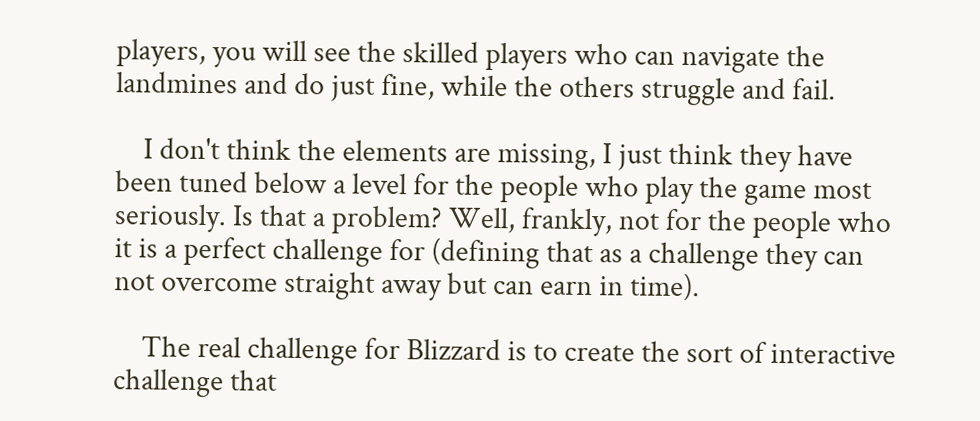players, you will see the skilled players who can navigate the landmines and do just fine, while the others struggle and fail.

    I don't think the elements are missing, I just think they have been tuned below a level for the people who play the game most seriously. Is that a problem? Well, frankly, not for the people who it is a perfect challenge for (defining that as a challenge they can not overcome straight away but can earn in time).

    The real challenge for Blizzard is to create the sort of interactive challenge that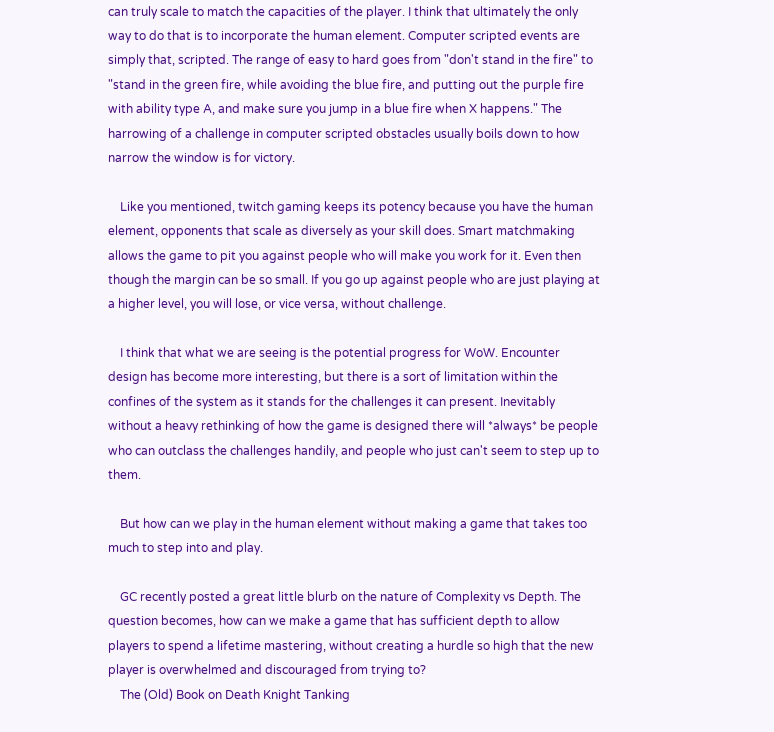can truly scale to match the capacities of the player. I think that ultimately the only way to do that is to incorporate the human element. Computer scripted events are simply that, scripted. The range of easy to hard goes from "don't stand in the fire" to "stand in the green fire, while avoiding the blue fire, and putting out the purple fire with ability type A, and make sure you jump in a blue fire when X happens." The harrowing of a challenge in computer scripted obstacles usually boils down to how narrow the window is for victory.

    Like you mentioned, twitch gaming keeps its potency because you have the human element, opponents that scale as diversely as your skill does. Smart matchmaking allows the game to pit you against people who will make you work for it. Even then though the margin can be so small. If you go up against people who are just playing at a higher level, you will lose, or vice versa, without challenge.

    I think that what we are seeing is the potential progress for WoW. Encounter design has become more interesting, but there is a sort of limitation within the confines of the system as it stands for the challenges it can present. Inevitably without a heavy rethinking of how the game is designed there will *always* be people who can outclass the challenges handily, and people who just can't seem to step up to them.

    But how can we play in the human element without making a game that takes too much to step into and play.

    GC recently posted a great little blurb on the nature of Complexity vs Depth. The question becomes, how can we make a game that has sufficient depth to allow players to spend a lifetime mastering, without creating a hurdle so high that the new player is overwhelmed and discouraged from trying to?
    The (Old) Book on Death Knight Tanking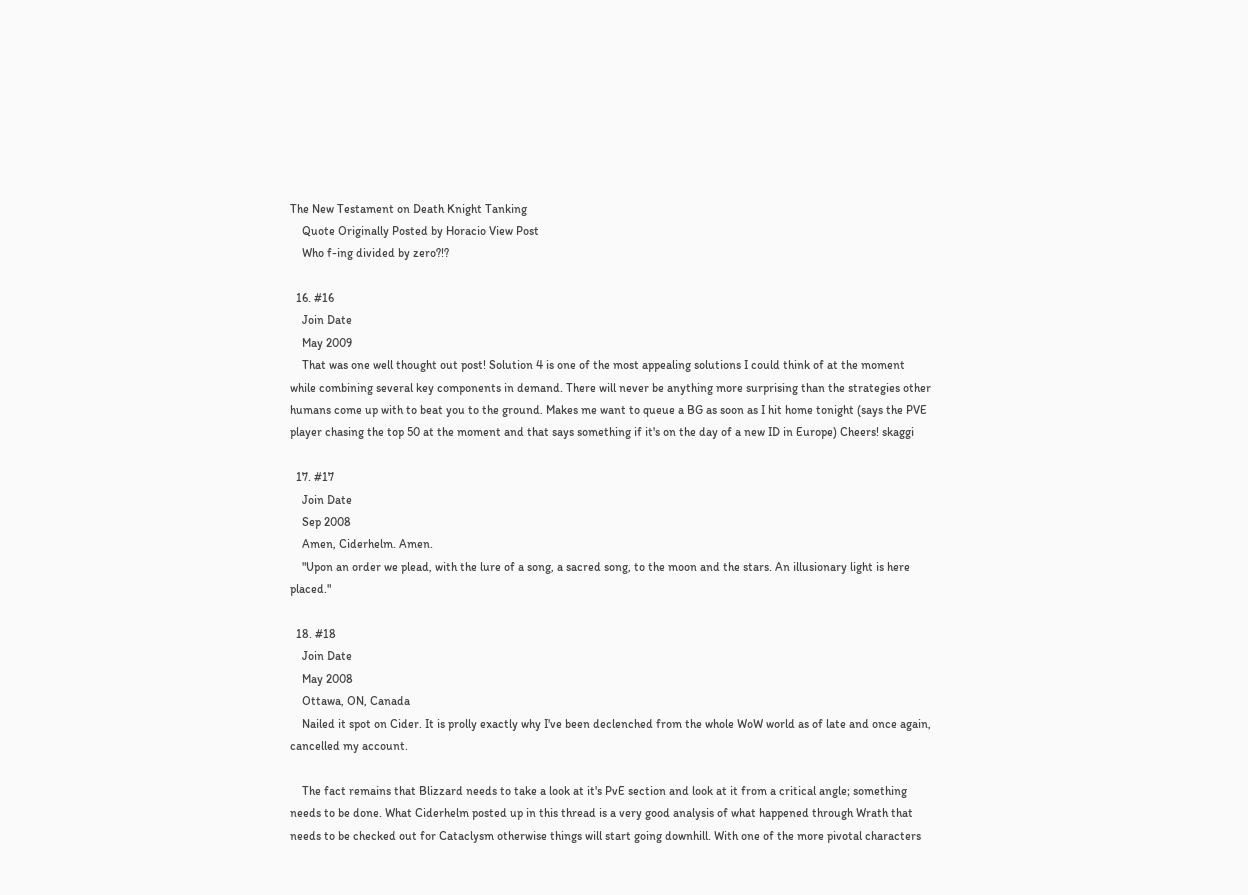The New Testament on Death Knight Tanking
    Quote Originally Posted by Horacio View Post
    Who f-ing divided by zero?!?

  16. #16
    Join Date
    May 2009
    That was one well thought out post! Solution 4 is one of the most appealing solutions I could think of at the moment while combining several key components in demand. There will never be anything more surprising than the strategies other humans come up with to beat you to the ground. Makes me want to queue a BG as soon as I hit home tonight (says the PVE player chasing the top 50 at the moment and that says something if it's on the day of a new ID in Europe) Cheers! skaggi

  17. #17
    Join Date
    Sep 2008
    Amen, Ciderhelm. Amen.
    "Upon an order we plead, with the lure of a song, a sacred song, to the moon and the stars. An illusionary light is here placed."

  18. #18
    Join Date
    May 2008
    Ottawa, ON, Canada
    Nailed it spot on Cider. It is prolly exactly why I've been declenched from the whole WoW world as of late and once again, cancelled my account.

    The fact remains that Blizzard needs to take a look at it's PvE section and look at it from a critical angle; something needs to be done. What Ciderhelm posted up in this thread is a very good analysis of what happened through Wrath that needs to be checked out for Cataclysm otherwise things will start going downhill. With one of the more pivotal characters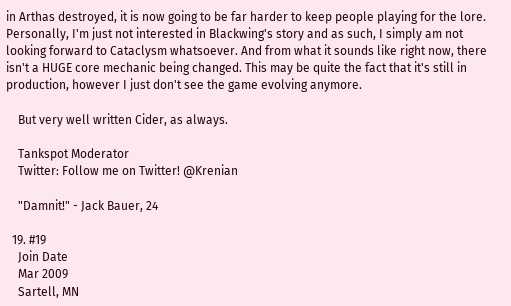in Arthas destroyed, it is now going to be far harder to keep people playing for the lore. Personally, I'm just not interested in Blackwing's story and as such, I simply am not looking forward to Cataclysm whatsoever. And from what it sounds like right now, there isn't a HUGE core mechanic being changed. This may be quite the fact that it's still in production, however I just don't see the game evolving anymore.

    But very well written Cider, as always.

    Tankspot Moderator
    Twitter: Follow me on Twitter! @Krenian

    "Damnit!" - Jack Bauer, 24

  19. #19
    Join Date
    Mar 2009
    Sartell, MN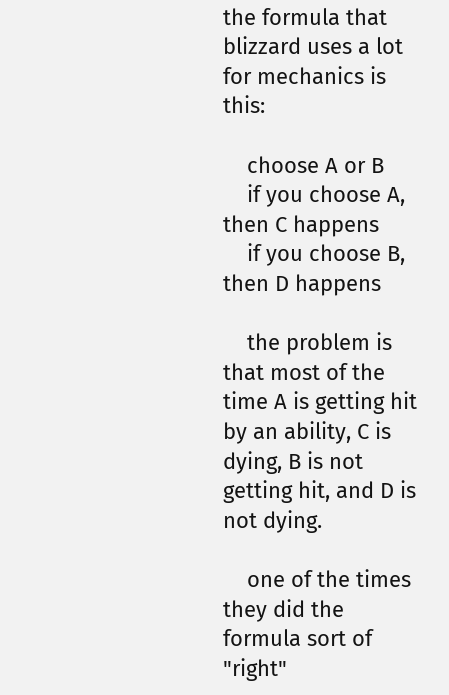the formula that blizzard uses a lot for mechanics is this:

    choose A or B
    if you choose A, then C happens
    if you choose B, then D happens

    the problem is that most of the time A is getting hit by an ability, C is dying, B is not getting hit, and D is not dying.

    one of the times they did the formula sort of "right"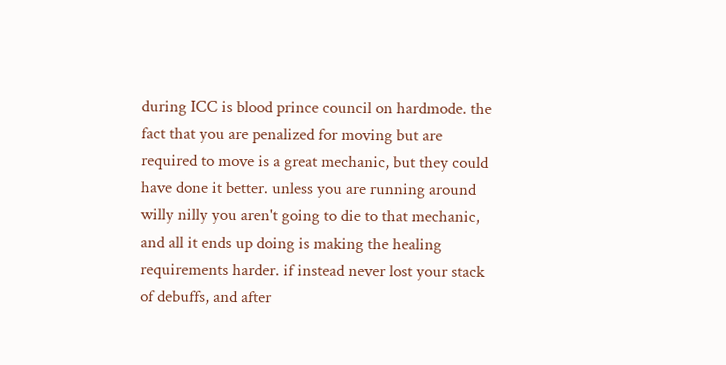during ICC is blood prince council on hardmode. the fact that you are penalized for moving but are required to move is a great mechanic, but they could have done it better. unless you are running around willy nilly you aren't going to die to that mechanic, and all it ends up doing is making the healing requirements harder. if instead never lost your stack of debuffs, and after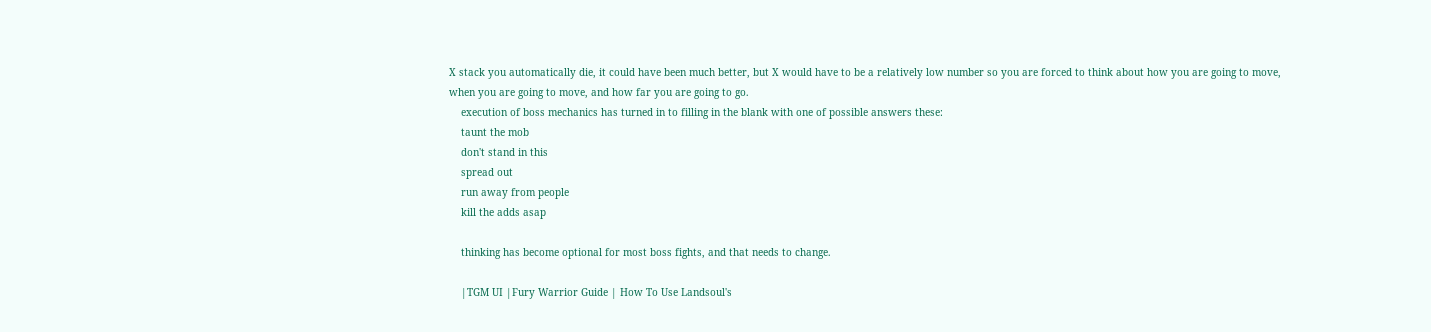X stack you automatically die, it could have been much better, but X would have to be a relatively low number so you are forced to think about how you are going to move, when you are going to move, and how far you are going to go.
    execution of boss mechanics has turned in to filling in the blank with one of possible answers these:
    taunt the mob
    don't stand in this
    spread out
    run away from people
    kill the adds asap

    thinking has become optional for most boss fights, and that needs to change.

    |TGM UI |Fury Warrior Guide | How To Use Landsoul's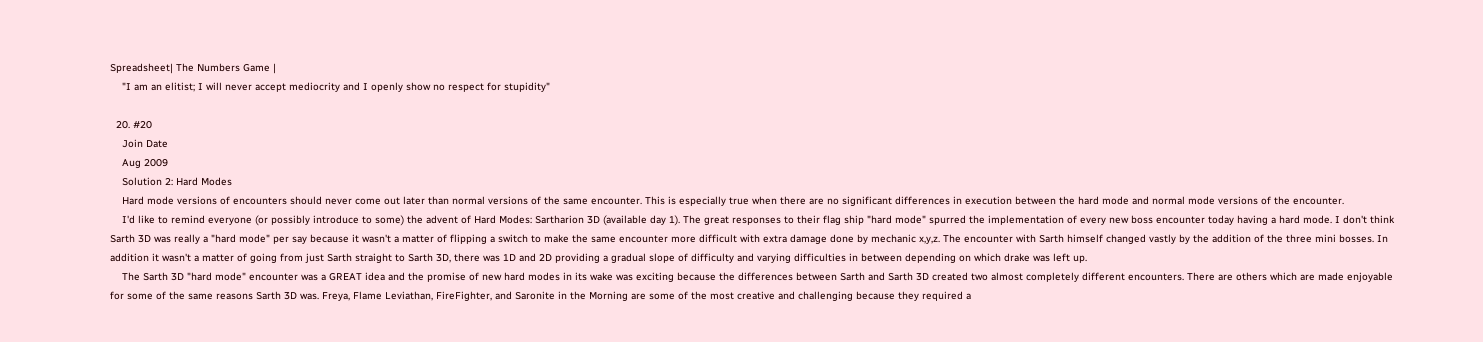Spreadsheet| The Numbers Game |
    "I am an elitist; I will never accept mediocrity and I openly show no respect for stupidity"

  20. #20
    Join Date
    Aug 2009
    Solution 2: Hard Modes
    Hard mode versions of encounters should never come out later than normal versions of the same encounter. This is especially true when there are no significant differences in execution between the hard mode and normal mode versions of the encounter.
    I'd like to remind everyone (or possibly introduce to some) the advent of Hard Modes: Sartharion 3D (available day 1). The great responses to their flag ship "hard mode" spurred the implementation of every new boss encounter today having a hard mode. I don't think Sarth 3D was really a "hard mode" per say because it wasn't a matter of flipping a switch to make the same encounter more difficult with extra damage done by mechanic x,y,z. The encounter with Sarth himself changed vastly by the addition of the three mini bosses. In addition it wasn't a matter of going from just Sarth straight to Sarth 3D, there was 1D and 2D providing a gradual slope of difficulty and varying difficulties in between depending on which drake was left up.
    The Sarth 3D "hard mode" encounter was a GREAT idea and the promise of new hard modes in its wake was exciting because the differences between Sarth and Sarth 3D created two almost completely different encounters. There are others which are made enjoyable for some of the same reasons Sarth 3D was. Freya, Flame Leviathan, FireFighter, and Saronite in the Morning are some of the most creative and challenging because they required a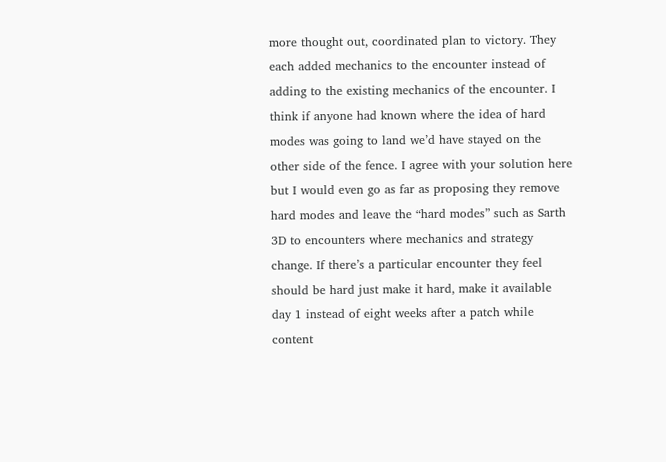more thought out, coordinated plan to victory. They each added mechanics to the encounter instead of adding to the existing mechanics of the encounter. I think if anyone had known where the idea of hard modes was going to land we’d have stayed on the other side of the fence. I agree with your solution here but I would even go as far as proposing they remove hard modes and leave the “hard modes” such as Sarth 3D to encounters where mechanics and strategy change. If there’s a particular encounter they feel should be hard just make it hard, make it available day 1 instead of eight weeks after a patch while content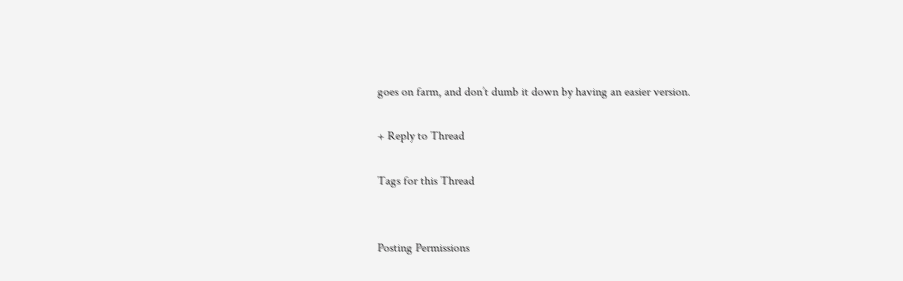goes on farm, and don’t dumb it down by having an easier version.

+ Reply to Thread

Tags for this Thread


Posting Permissions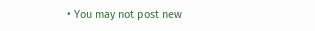• You may not post new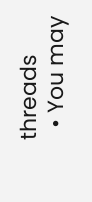threads
  • You may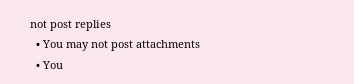not post replies
  • You may not post attachments
  • You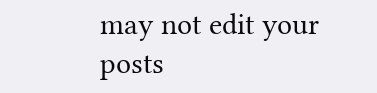may not edit your posts